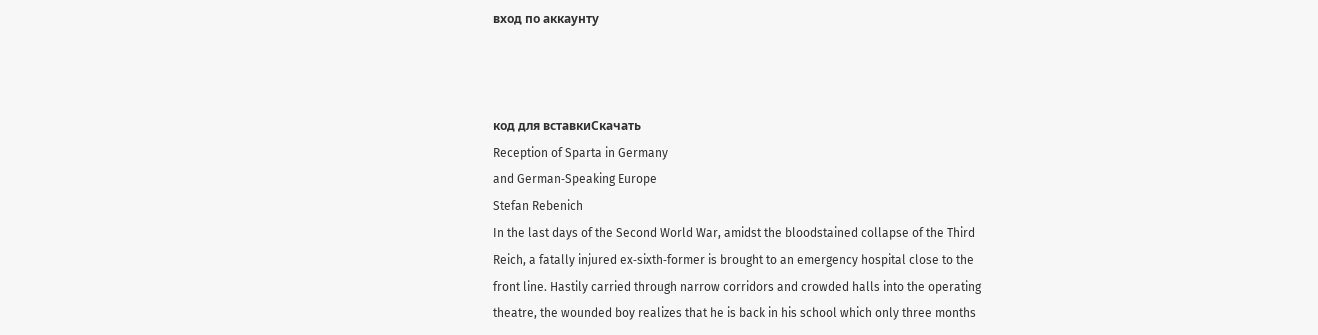вход по аккаунту



код для вставкиСкачать
Reception of Sparta in Germany
and German‐Speaking Europe
Stefan Rebenich
In the last days of the Second World War, amidst the bloodstained collapse of the Third
Reich, a fatally injured ex‐sixth‐former is brought to an emergency hospital close to the
front line. Hastily carried through narrow corridors and crowded halls into the operating
theatre, the wounded boy realizes that he is back in his school which only three months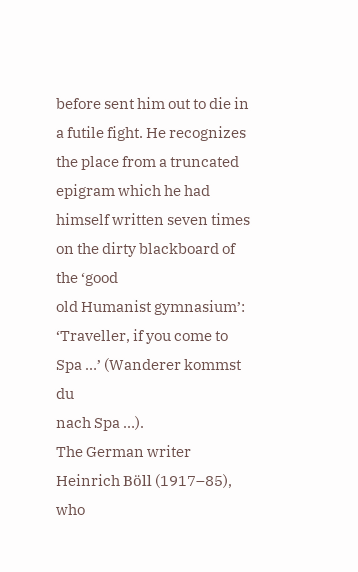before sent him out to die in a futile fight. He recognizes the place from a truncated
epigram which he had himself written seven times on the dirty blackboard of the ‘good
old Humanist gymnasium’: ‘Traveller, if you come to Spa …’ (Wanderer kommst du
nach Spa …).
The German writer Heinrich Böll (1917–85), who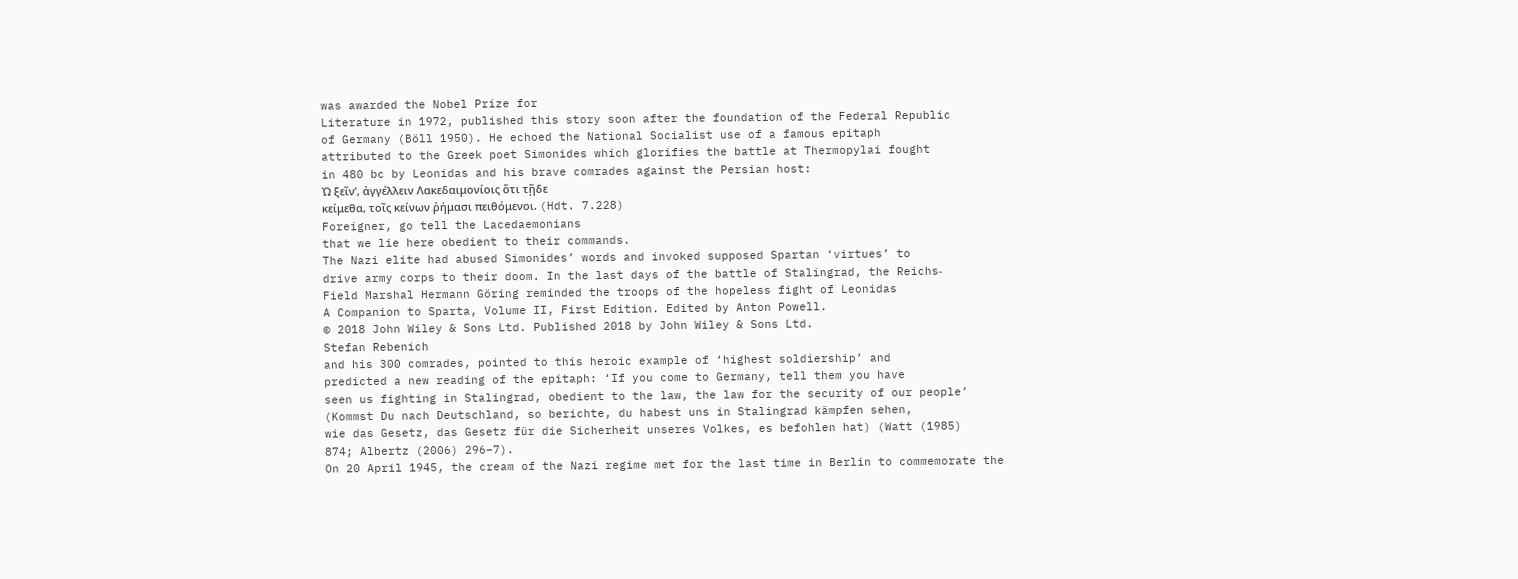was awarded the Nobel Prize for
Literature in 1972, published this story soon after the foundation of the Federal Republic
of Germany (Böll 1950). He echoed the National Socialist use of a famous epitaph
attributed to the Greek poet Simonides which glorifies the battle at Thermopylai fought
in 480 bc by Leonidas and his brave comrades against the Persian host:
Ὠ ξεῖν’, ἀγγέλλειν Λακεδαιμονίοις ὅτι τῇδε
κείμεθα, τοῖς κείνων ῥήμασι πειθόμενοι. (Hdt. 7.228)
Foreigner, go tell the Lacedaemonians
that we lie here obedient to their commands.
The Nazi elite had abused Simonides’ words and invoked supposed Spartan ‘virtues’ to
drive army corps to their doom. In the last days of the battle of Stalingrad, the Reichs‐
Field Marshal Hermann Göring reminded the troops of the hopeless fight of Leonidas
A Companion to Sparta, Volume II, First Edition. Edited by Anton Powell.
© 2018 John Wiley & Sons Ltd. Published 2018 by John Wiley & Sons Ltd.
Stefan Rebenich
and his 300 comrades, pointed to this heroic example of ‘highest soldiership’ and
predicted a new reading of the epitaph: ‘If you come to Germany, tell them you have
seen us fighting in Stalingrad, obedient to the law, the law for the security of our people’
(Kommst Du nach Deutschland, so berichte, du habest uns in Stalingrad kämpfen sehen,
wie das Gesetz, das Gesetz für die Sicherheit unseres Volkes, es befohlen hat) (Watt (1985)
874; Albertz (2006) 296–7).
On 20 April 1945, the cream of the Nazi regime met for the last time in Berlin to commemorate the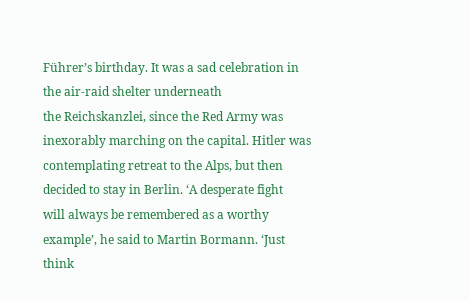Führer’s birthday. It was a sad celebration in the air‐raid shelter underneath
the Reichskanzlei, since the Red Army was inexorably marching on the capital. Hitler was
contemplating retreat to the Alps, but then decided to stay in Berlin. ‘A desperate fight
will always be remembered as a worthy example’, he said to Martin Bormann. ‘Just think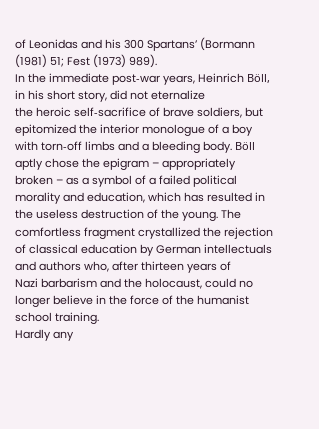of Leonidas and his 300 Spartans’ (Bormann (1981) 51; Fest (1973) 989).
In the immediate post‐war years, Heinrich Böll, in his short story, did not eternalize
the heroic self‐sacrifice of brave soldiers, but epitomized the interior monologue of a boy
with torn‐off limbs and a bleeding body. Böll aptly chose the epigram – appropriately
broken – as a symbol of a failed political morality and education, which has resulted in
the useless destruction of the young. The comfortless fragment crystallized the rejection
of classical education by German intellectuals and authors who, after thirteen years of
Nazi barbarism and the holocaust, could no longer believe in the force of the humanist
school training.
Hardly any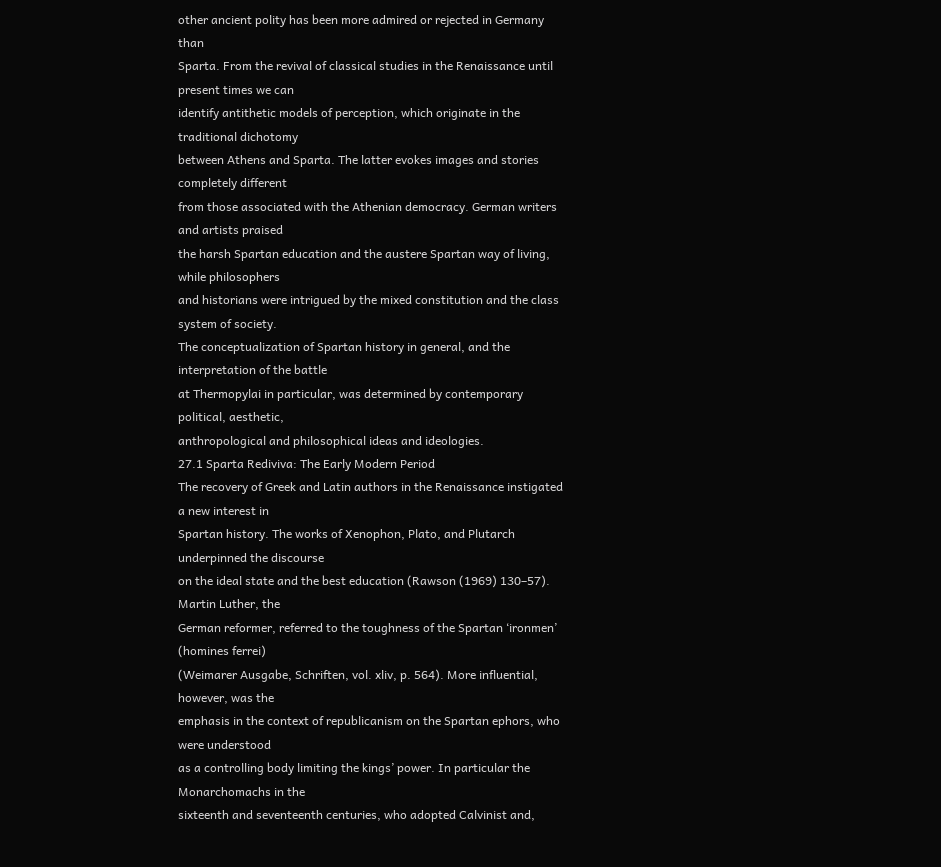other ancient polity has been more admired or rejected in Germany than
Sparta. From the revival of classical studies in the Renaissance until present times we can
identify antithetic models of perception, which originate in the traditional dichotomy
between Athens and Sparta. The latter evokes images and stories completely different
from those associated with the Athenian democracy. German writers and artists praised
the harsh Spartan education and the austere Spartan way of living, while philosophers
and historians were intrigued by the mixed constitution and the class system of society.
The conceptualization of Spartan history in general, and the interpretation of the battle
at Thermopylai in particular, was determined by contemporary political, aesthetic,
anthropological and philosophical ideas and ideologies.
27.1 Sparta Rediviva: The Early Modern Period
The recovery of Greek and Latin authors in the Renaissance instigated a new interest in
Spartan history. The works of Xenophon, Plato, and Plutarch underpinned the discourse
on the ideal state and the best education (Rawson (1969) 130–57). Martin Luther, the
German reformer, referred to the toughness of the Spartan ‘ironmen’ (homines ferrei)
(Weimarer Ausgabe, Schriften, vol. xliv, p. 564). More influential, however, was the
emphasis in the context of republicanism on the Spartan ephors, who were understood
as a controlling body limiting the kings’ power. In particular the Monarchomachs in the
sixteenth and seventeenth centuries, who adopted Calvinist and,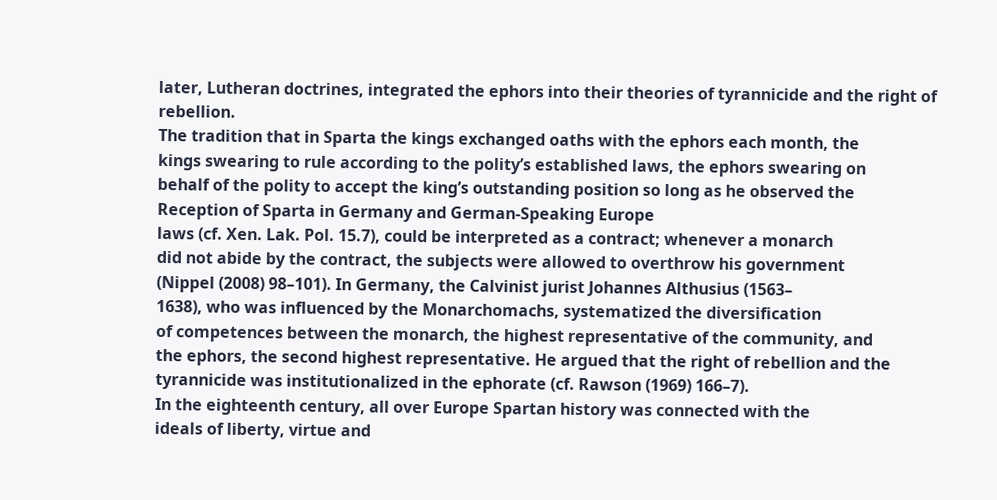later, Lutheran doctrines, integrated the ephors into their theories of tyrannicide and the right of rebellion.
The tradition that in Sparta the kings exchanged oaths with the ephors each month, the
kings swearing to rule according to the polity’s established laws, the ephors swearing on
behalf of the polity to accept the king’s outstanding position so long as he observed the
Reception of Sparta in Germany and German‐Speaking Europe
laws (cf. Xen. Lak. Pol. 15.7), could be interpreted as a contract; whenever a monarch
did not abide by the contract, the subjects were allowed to overthrow his government
(Nippel (2008) 98–101). In Germany, the Calvinist jurist Johannes Althusius (1563–
1638), who was influenced by the Monarchomachs, systematized the diversification
of competences between the monarch, the highest representative of the community, and
the ephors, the second highest representative. He argued that the right of rebellion and the
tyrannicide was institutionalized in the ephorate (cf. Rawson (1969) 166–7).
In the eighteenth century, all over Europe Spartan history was connected with the
ideals of liberty, virtue and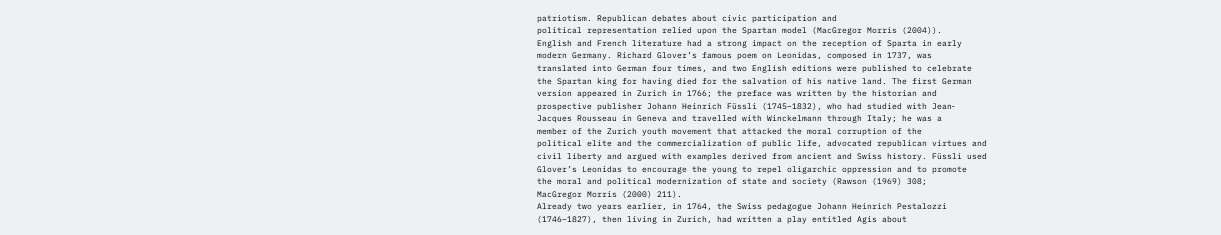patriotism. Republican debates about civic participation and
political representation relied upon the Spartan model (MacGregor Morris (2004)).
English and French literature had a strong impact on the reception of Sparta in early
modern Germany. Richard Glover’s famous poem on Leonidas, composed in 1737, was
translated into German four times, and two English editions were published to celebrate
the Spartan king for having died for the salvation of his native land. The first German
version appeared in Zurich in 1766; the preface was written by the historian and
prospective publisher Johann Heinrich Füssli (1745–1832), who had studied with Jean‐
Jacques Rousseau in Geneva and travelled with Winckelmann through Italy; he was a
member of the Zurich youth movement that attacked the moral corruption of the
political elite and the commercialization of public life, advocated republican virtues and
civil liberty and argued with examples derived from ancient and Swiss history. Füssli used
Glover’s Leonidas to encourage the young to repel oligarchic oppression and to promote
the moral and political modernization of state and society (Rawson (1969) 308;
MacGregor Morris (2000) 211).
Already two years earlier, in 1764, the Swiss pedagogue Johann Heinrich Pestalozzi
(1746–1827), then living in Zurich, had written a play entitled Agis about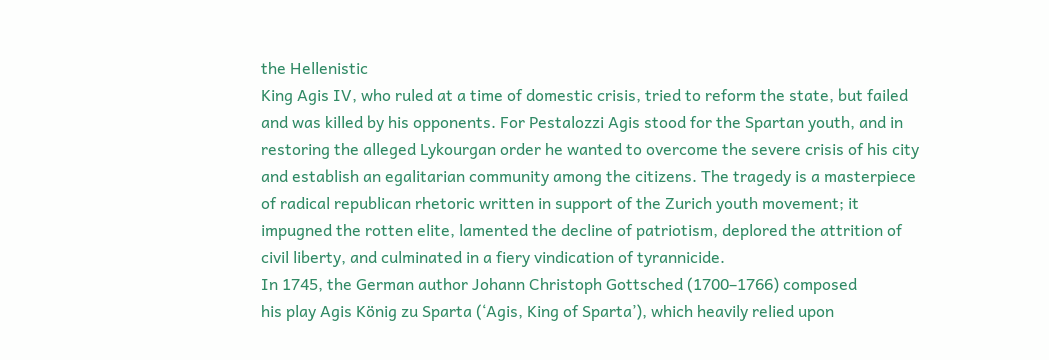the Hellenistic
King Agis IV, who ruled at a time of domestic crisis, tried to reform the state, but failed
and was killed by his opponents. For Pestalozzi Agis stood for the Spartan youth, and in
restoring the alleged Lykourgan order he wanted to overcome the severe crisis of his city
and establish an egalitarian community among the citizens. The tragedy is a masterpiece
of radical republican rhetoric written in support of the Zurich youth movement; it
impugned the rotten elite, lamented the decline of patriotism, deplored the attrition of
civil liberty, and culminated in a fiery vindication of tyrannicide.
In 1745, the German author Johann Christoph Gottsched (1700–1766) composed
his play Agis König zu Sparta (‘Agis, King of Sparta’), which heavily relied upon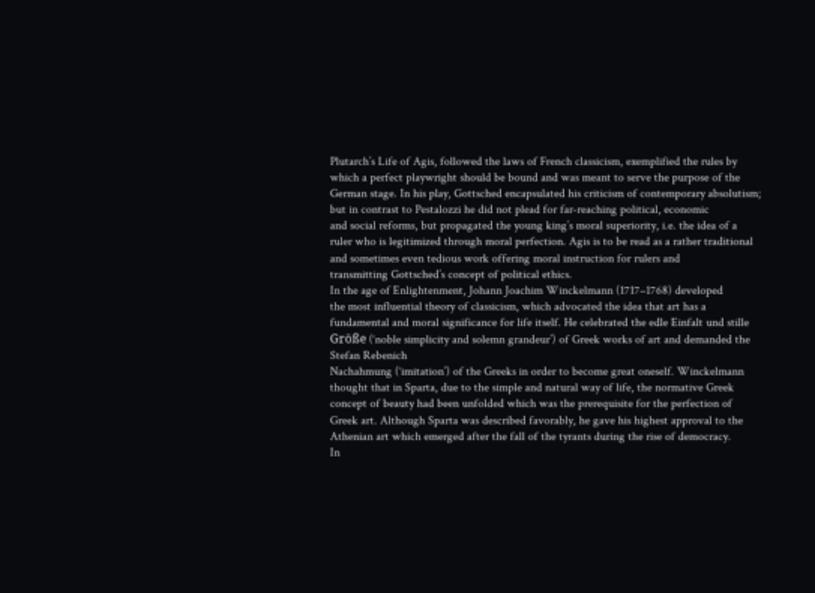Plutarch’s Life of Agis, followed the laws of French classicism, exemplified the rules by
which a perfect playwright should be bound and was meant to serve the purpose of the
German stage. In his play, Gottsched encapsulated his criticism of contemporary absolutism; but in contrast to Pestalozzi he did not plead for far‐reaching political, economic
and social reforms, but propagated the young king’s moral superiority, i.e. the idea of a
ruler who is legitimized through moral perfection. Agis is to be read as a rather traditional and sometimes even tedious work offering moral instruction for rulers and
transmitting Gottsched’s concept of political ethics.
In the age of Enlightenment, Johann Joachim Winckelmann (1717–1768) developed
the most influential theory of classicism, which advocated the idea that art has a
fundamental and moral significance for life itself. He celebrated the edle Einfalt und stille
Größe (‘noble simplicity and solemn grandeur’) of Greek works of art and demanded the
Stefan Rebenich
Nachahmung (‘imitation’) of the Greeks in order to become great oneself. Winckelmann
thought that in Sparta, due to the simple and natural way of life, the normative Greek
concept of beauty had been unfolded which was the prerequisite for the perfection of
Greek art. Although Sparta was described favorably, he gave his highest approval to the
Athenian art which emerged after the fall of the tyrants during the rise of democracy.
In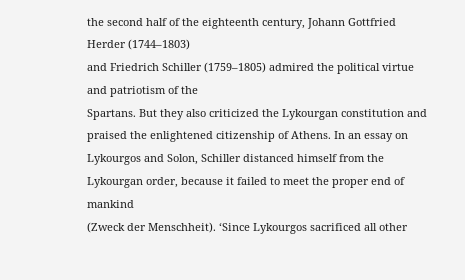the second half of the eighteenth century, Johann Gottfried Herder (1744–1803)
and Friedrich Schiller (1759–1805) admired the political virtue and patriotism of the
Spartans. But they also criticized the Lykourgan constitution and praised the enlightened citizenship of Athens. In an essay on Lykourgos and Solon, Schiller distanced himself from the Lykourgan order, because it failed to meet the proper end of mankind
(Zweck der Menschheit). ‘Since Lykourgos sacrificed all other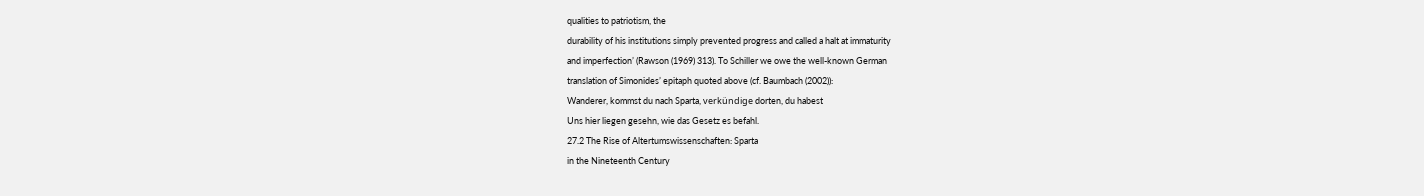qualities to patriotism, the
durability of his institutions simply prevented progress and called a halt at immaturity
and imperfection’ (Rawson (1969) 313). To Schiller we owe the well‐known German
translation of Simonides’ epitaph quoted above (cf. Baumbach (2002)):
Wanderer, kommst du nach Sparta, verkündige dorten, du habest
Uns hier liegen gesehn, wie das Gesetz es befahl.
27.2 The Rise of Altertumswissenschaften: Sparta
in the Nineteenth Century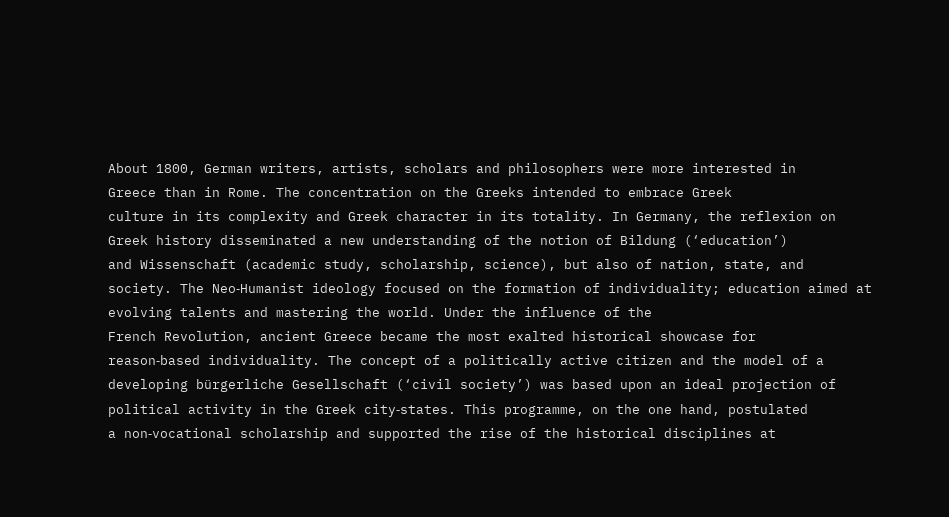About 1800, German writers, artists, scholars and philosophers were more interested in
Greece than in Rome. The concentration on the Greeks intended to embrace Greek
culture in its complexity and Greek character in its totality. In Germany, the reflexion on
Greek history disseminated a new understanding of the notion of Bildung (‘education’)
and Wissenschaft (academic study, scholarship, science), but also of nation, state, and
society. The Neo‐Humanist ideology focused on the formation of individuality; education aimed at evolving talents and mastering the world. Under the influence of the
French Revolution, ancient Greece became the most exalted historical showcase for
reason‐based individuality. The concept of a politically active citizen and the model of a
developing bürgerliche Gesellschaft (‘civil society’) was based upon an ideal projection of
political activity in the Greek city‐states. This programme, on the one hand, postulated
a non‐vocational scholarship and supported the rise of the historical disciplines at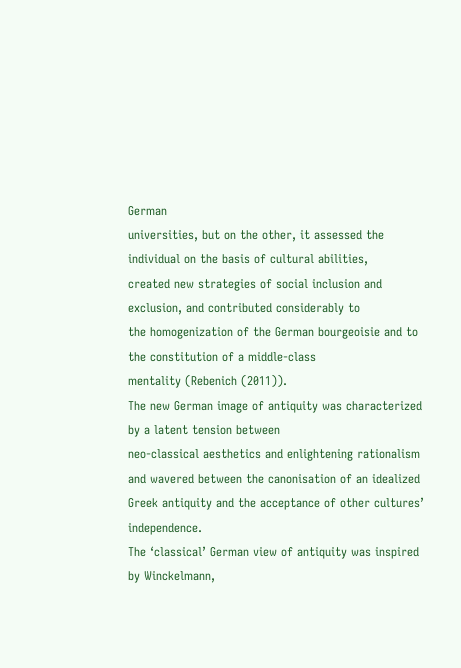German
universities, but on the other, it assessed the individual on the basis of cultural abilities,
created new strategies of social inclusion and exclusion, and contributed considerably to
the homogenization of the German bourgeoisie and to the constitution of a middle‐class
mentality (Rebenich (2011)).
The new German image of antiquity was characterized by a latent tension between
neo-classical aesthetics and enlightening rationalism and wavered between the canonisation of an idealized Greek antiquity and the acceptance of other cultures’ independence.
The ‘classical’ German view of antiquity was inspired by Winckelmann,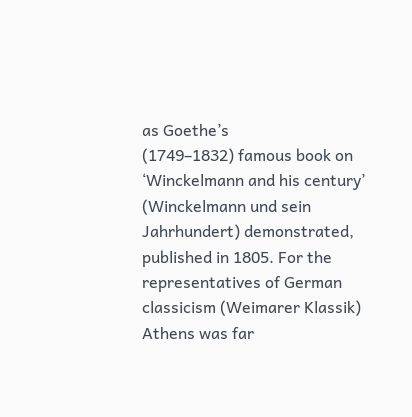as Goethe’s
(1749–1832) famous book on ‘Winckelmann and his century’ (Winckelmann und sein
Jahrhundert) demonstrated, published in 1805. For the representatives of German
classicism (Weimarer Klassik) Athens was far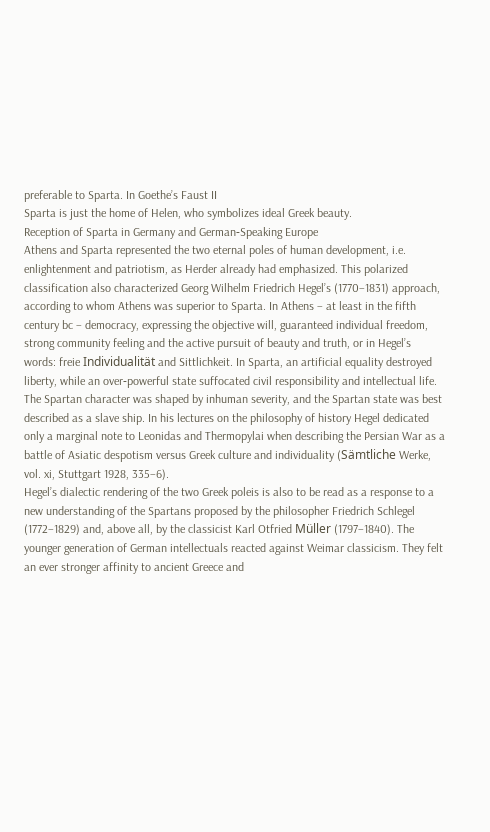preferable to Sparta. In Goethe’s Faust II
Sparta is just the home of Helen, who symbolizes ideal Greek beauty.
Reception of Sparta in Germany and German‐Speaking Europe
Athens and Sparta represented the two eternal poles of human development, i.e.
enlightenment and patriotism, as Herder already had emphasized. This polarized
classification also characterized Georg Wilhelm Friedrich Hegel’s (1770–1831) approach,
according to whom Athens was superior to Sparta. In Athens – at least in the fifth
century bc – democracy, expressing the objective will, guaranteed individual freedom,
strong community feeling and the active pursuit of beauty and truth, or in Hegel’s
words: freie Individualität and Sittlichkeit. In Sparta, an artificial equality destroyed
liberty, while an over‐powerful state suffocated civil responsibility and intellectual life.
The Spartan character was shaped by inhuman severity, and the Spartan state was best
described as a slave ship. In his lectures on the philosophy of history Hegel dedicated
only a marginal note to Leonidas and Thermopylai when describing the Persian War as a
battle of Asiatic despotism versus Greek culture and individuality (Sämtliche Werke,
vol. xi, Stuttgart 1928, 335–6).
Hegel’s dialectic rendering of the two Greek poleis is also to be read as a response to a
new understanding of the Spartans proposed by the philosopher Friedrich Schlegel
(1772–1829) and, above all, by the classicist Karl Otfried Müller (1797–1840). The
younger generation of German intellectuals reacted against Weimar classicism. They felt
an ever stronger affinity to ancient Greece and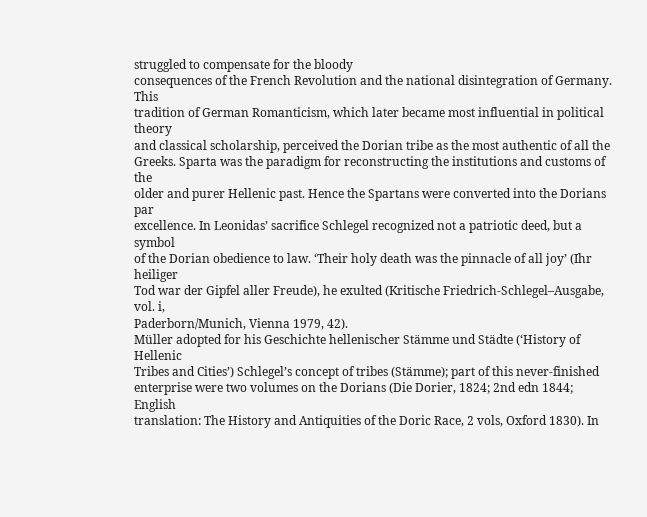struggled to compensate for the bloody
consequences of the French Revolution and the national disintegration of Germany. This
tradition of German Romanticism, which later became most influential in political theory
and classical scholarship, perceived the Dorian tribe as the most authentic of all the
Greeks. Sparta was the paradigm for reconstructing the institutions and customs of the
older and purer Hellenic past. Hence the Spartans were converted into the Dorians par
excellence. In Leonidas’ sacrifice Schlegel recognized not a patriotic deed, but a symbol
of the Dorian obedience to law. ‘Their holy death was the pinnacle of all joy’ (Ihr heiliger
Tod war der Gipfel aller Freude), he exulted (Kritische Friedrich‐Schlegel–Ausgabe, vol. i,
Paderborn/Munich, Vienna 1979, 42).
Müller adopted for his Geschichte hellenischer Stämme und Städte (‘History of Hellenic
Tribes and Cities’) Schlegel’s concept of tribes (Stämme); part of this never‐finished
enterprise were two volumes on the Dorians (Die Dorier, 1824; 2nd edn 1844; English
translation: The History and Antiquities of the Doric Race, 2 vols, Oxford 1830). In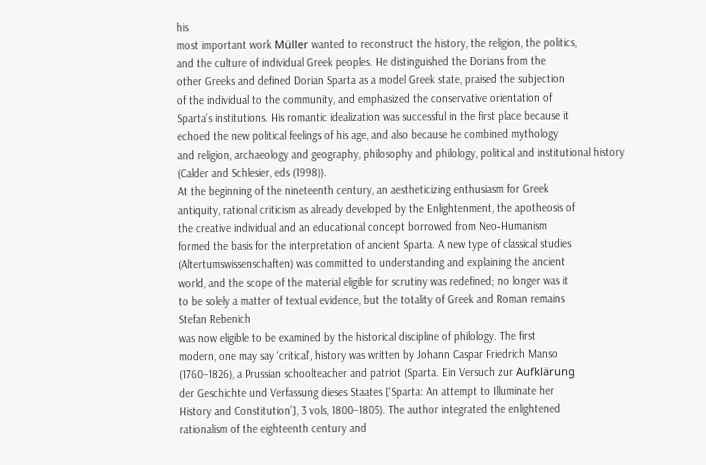his
most important work Müller wanted to reconstruct the history, the religion, the politics,
and the culture of individual Greek peoples. He distinguished the Dorians from the
other Greeks and defined Dorian Sparta as a model Greek state, praised the subjection
of the individual to the community, and emphasized the conservative orientation of
Sparta’s institutions. His romantic idealization was successful in the first place because it
echoed the new political feelings of his age, and also because he combined mythology
and religion, archaeology and geography, philosophy and philology, political and institutional history (Calder and Schlesier, eds (1998)).
At the beginning of the nineteenth century, an aestheticizing enthusiasm for Greek
antiquity, rational criticism as already developed by the Enlightenment, the apotheosis of
the creative individual and an educational concept borrowed from Neo‐Humanism
formed the basis for the interpretation of ancient Sparta. A new type of classical studies
(Altertumswissenschaften) was committed to understanding and explaining the ancient
world, and the scope of the material eligible for scrutiny was redefined; no longer was it
to be solely a matter of textual evidence, but the totality of Greek and Roman remains
Stefan Rebenich
was now eligible to be examined by the historical discipline of philology. The first
modern, one may say ‘critical’, history was written by Johann Caspar Friedrich Manso
(1760–1826), a Prussian schoolteacher and patriot (Sparta. Ein Versuch zur Aufklärung
der Geschichte und Verfassung dieses Staates [‘Sparta: An attempt to Illuminate her
History and Constitution’], 3 vols, 1800–1805). The author integrated the enlightened
rationalism of the eighteenth century and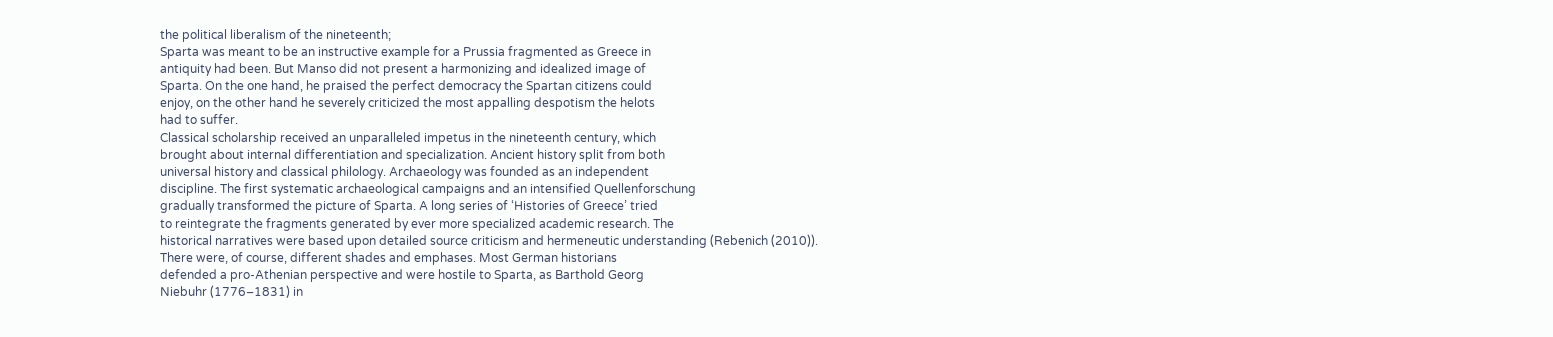the political liberalism of the nineteenth;
Sparta was meant to be an instructive example for a Prussia fragmented as Greece in
antiquity had been. But Manso did not present a harmonizing and idealized image of
Sparta. On the one hand, he praised the perfect democracy the Spartan citizens could
enjoy, on the other hand he severely criticized the most appalling despotism the helots
had to suffer.
Classical scholarship received an unparalleled impetus in the nineteenth century, which
brought about internal differentiation and specialization. Ancient history split from both
universal history and classical philology. Archaeology was founded as an independent
discipline. The first systematic archaeological campaigns and an intensified Quellenforschung
gradually transformed the picture of Sparta. A long series of ‘Histories of Greece’ tried
to reintegrate the fragments generated by ever more specialized academic research. The
historical narratives were based upon detailed source criticism and hermeneutic understanding (Rebenich (2010)).
There were, of course, different shades and emphases. Most German historians
defended a pro‐Athenian perspective and were hostile to Sparta, as Barthold Georg
Niebuhr (1776–1831) in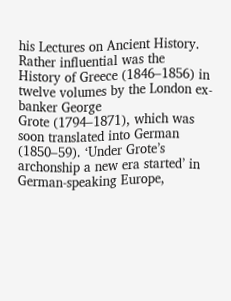his Lectures on Ancient History. Rather influential was the
History of Greece (1846–1856) in twelve volumes by the London ex-banker George
Grote (1794–1871), which was soon translated into German (1850–59). ‘Under Grote’s
archonship a new era started’ in German‐speaking Europe,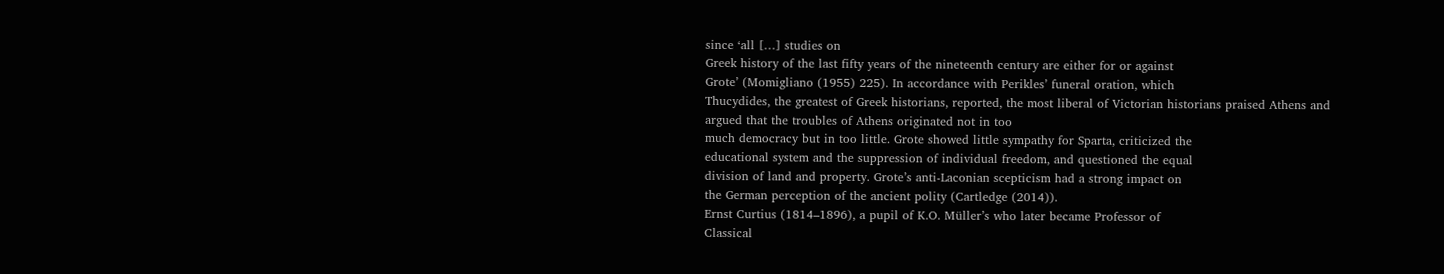since ‘all […] studies on
Greek history of the last fifty years of the nineteenth century are either for or against
Grote’ (Momigliano (1955) 225). In accordance with Perikles’ funeral oration, which
Thucydides, the greatest of Greek historians, reported, the most liberal of Victorian historians praised Athens and argued that the troubles of Athens originated not in too
much democracy but in too little. Grote showed little sympathy for Sparta, criticized the
educational system and the suppression of individual freedom, and questioned the equal
division of land and property. Grote’s anti‐Laconian scepticism had a strong impact on
the German perception of the ancient polity (Cartledge (2014)).
Ernst Curtius (1814–1896), a pupil of K.O. Müller’s who later became Professor of
Classical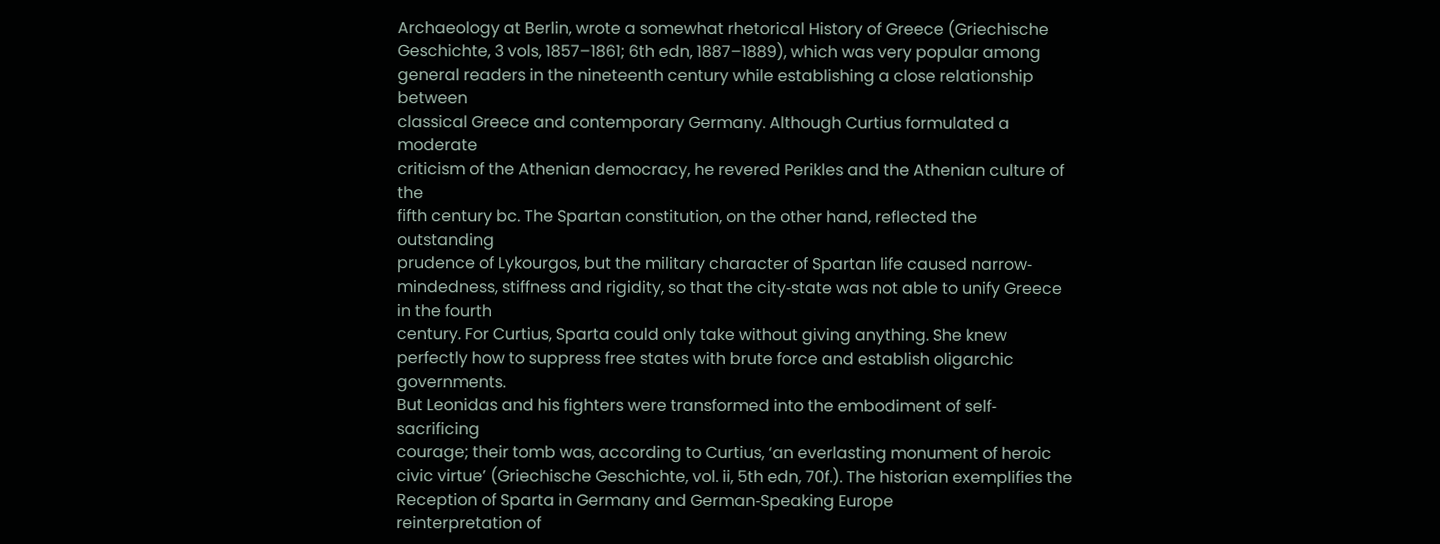Archaeology at Berlin, wrote a somewhat rhetorical History of Greece (Griechische
Geschichte, 3 vols, 1857–1861; 6th edn, 1887–1889), which was very popular among
general readers in the nineteenth century while establishing a close relationship between
classical Greece and contemporary Germany. Although Curtius formulated a moderate
criticism of the Athenian democracy, he revered Perikles and the Athenian culture of the
fifth century bc. The Spartan constitution, on the other hand, reflected the outstanding
prudence of Lykourgos, but the military character of Spartan life caused narrow‐mindedness, stiffness and rigidity, so that the city‐state was not able to unify Greece in the fourth
century. For Curtius, Sparta could only take without giving anything. She knew perfectly how to suppress free states with brute force and establish oligarchic governments.
But Leonidas and his fighters were transformed into the embodiment of self‐sacrificing
courage; their tomb was, according to Curtius, ‘an everlasting monument of heroic
civic virtue’ (Griechische Geschichte, vol. ii, 5th edn, 70f.). The historian exemplifies the
Reception of Sparta in Germany and German‐Speaking Europe
reinterpretation of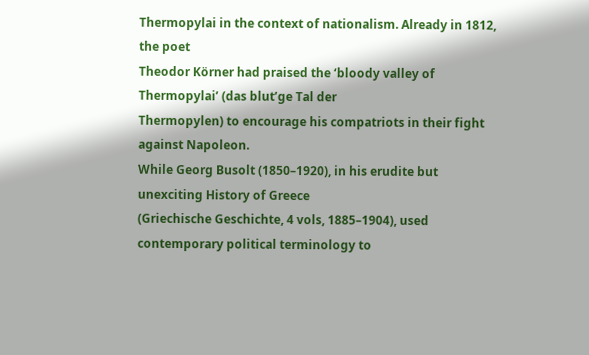Thermopylai in the context of nationalism. Already in 1812, the poet
Theodor Körner had praised the ‘bloody valley of Thermopylai’ (das blut’ge Tal der
Thermopylen) to encourage his compatriots in their fight against Napoleon.
While Georg Busolt (1850–1920), in his erudite but unexciting History of Greece
(Griechische Geschichte, 4 vols, 1885–1904), used contemporary political terminology to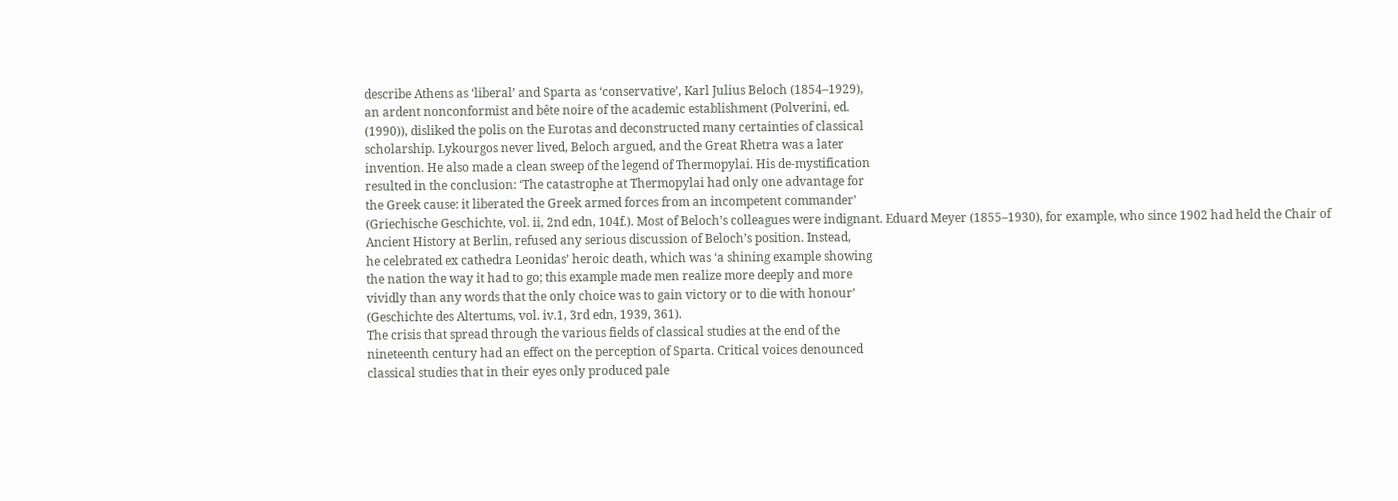describe Athens as ‘liberal’ and Sparta as ‘conservative’, Karl Julius Beloch (1854–1929),
an ardent nonconformist and bête noire of the academic establishment (Polverini, ed.
(1990)), disliked the polis on the Eurotas and deconstructed many certainties of classical
scholarship. Lykourgos never lived, Beloch argued, and the Great Rhetra was a later
invention. He also made a clean sweep of the legend of Thermopylai. His de‐mystification
resulted in the conclusion: ‘The catastrophe at Thermopylai had only one advantage for
the Greek cause: it liberated the Greek armed forces from an incompetent commander’
(Griechische Geschichte, vol. ii, 2nd edn, 104f.). Most of Beloch’s colleagues were indignant. Eduard Meyer (1855–1930), for example, who since 1902 had held the Chair of
Ancient History at Berlin, refused any serious discussion of Beloch’s position. Instead,
he celebrated ex cathedra Leonidas’ heroic death, which was ‘a shining example showing
the nation the way it had to go; this example made men realize more deeply and more
vividly than any words that the only choice was to gain victory or to die with honour’
(Geschichte des Altertums, vol. iv.1, 3rd edn, 1939, 361).
The crisis that spread through the various fields of classical studies at the end of the
nineteenth century had an effect on the perception of Sparta. Critical voices denounced
classical studies that in their eyes only produced pale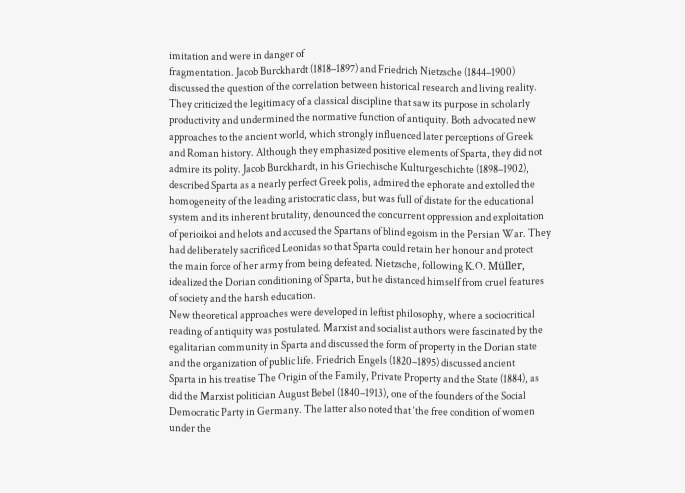imitation and were in danger of
fragmentation. Jacob Burckhardt (1818–1897) and Friedrich Nietzsche (1844–1900)
discussed the question of the correlation between historical research and living reality.
They criticized the legitimacy of a classical discipline that saw its purpose in scholarly
productivity and undermined the normative function of antiquity. Both advocated new
approaches to the ancient world, which strongly influenced later perceptions of Greek
and Roman history. Although they emphasized positive elements of Sparta, they did not
admire its polity. Jacob Burckhardt, in his Griechische Kulturgeschichte (1898–1902),
described Sparta as a nearly perfect Greek polis, admired the ephorate and extolled the
homogeneity of the leading aristocratic class, but was full of distate for the educational
system and its inherent brutality, denounced the concurrent oppression and exploitation
of perioikoi and helots and accused the Spartans of blind egoism in the Persian War. They
had deliberately sacrificed Leonidas so that Sparta could retain her honour and protect
the main force of her army from being defeated. Nietzsche, following K.O. Müller,
idealized the Dorian conditioning of Sparta, but he distanced himself from cruel features
of society and the harsh education.
New theoretical approaches were developed in leftist philosophy, where a sociocritical
reading of antiquity was postulated. Marxist and socialist authors were fascinated by the
egalitarian community in Sparta and discussed the form of property in the Dorian state
and the organization of public life. Friedrich Engels (1820–1895) discussed ancient
Sparta in his treatise The Origin of the Family, Private Property and the State (1884), as
did the Marxist politician August Bebel (1840–1913), one of the founders of the Social
Democratic Party in Germany. The latter also noted that ‘the free condition of women
under the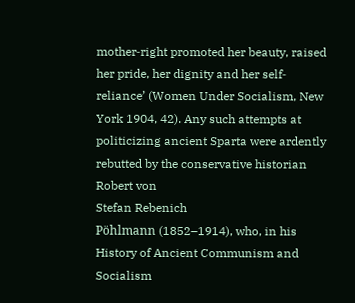mother‐right promoted her beauty, raised her pride, her dignity and her self‐
reliance’ (Women Under Socialism, New York 1904, 42). Any such attempts at politicizing ancient Sparta were ardently rebutted by the conservative historian Robert von
Stefan Rebenich
Pöhlmann (1852–1914), who, in his History of Ancient Communism and Socialism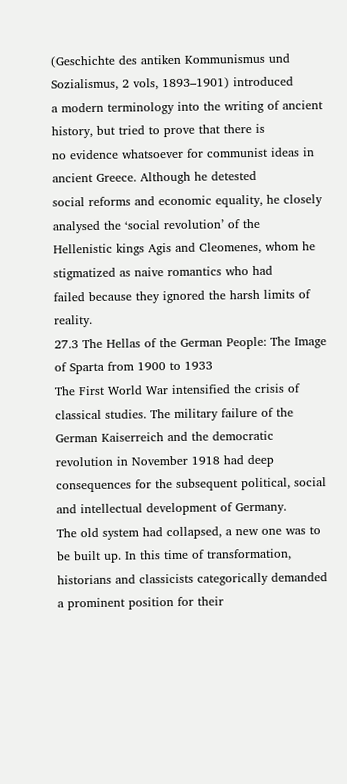(Geschichte des antiken Kommunismus und Sozialismus, 2 vols, 1893–1901) introduced
a modern terminology into the writing of ancient history, but tried to prove that there is
no evidence whatsoever for communist ideas in ancient Greece. Although he detested
social reforms and economic equality, he closely analysed the ‘social revolution’ of the
Hellenistic kings Agis and Cleomenes, whom he stigmatized as naive romantics who had
failed because they ignored the harsh limits of reality.
27.3 The Hellas of the German People: The Image
of Sparta from 1900 to 1933
The First World War intensified the crisis of classical studies. The military failure of the
German Kaiserreich and the democratic revolution in November 1918 had deep consequences for the subsequent political, social and intellectual development of Germany.
The old system had collapsed, a new one was to be built up. In this time of transformation, historians and classicists categorically demanded a prominent position for their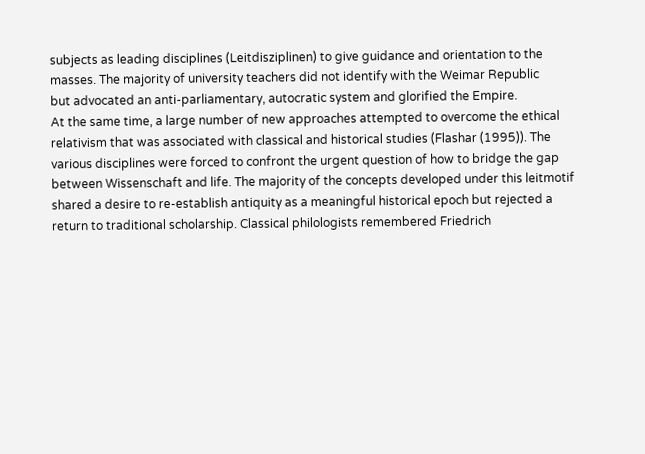subjects as leading disciplines (Leitdisziplinen) to give guidance and orientation to the
masses. The majority of university teachers did not identify with the Weimar Republic
but advocated an anti‐parliamentary, autocratic system and glorified the Empire.
At the same time, a large number of new approaches attempted to overcome the ethical
relativism that was associated with classical and historical studies (Flashar (1995)). The various disciplines were forced to confront the urgent question of how to bridge the gap between Wissenschaft and life. The majority of the concepts developed under this leitmotif
shared a desire to re‐establish antiquity as a meaningful historical epoch but rejected a
return to traditional scholarship. Classical philologists remembered Friedrich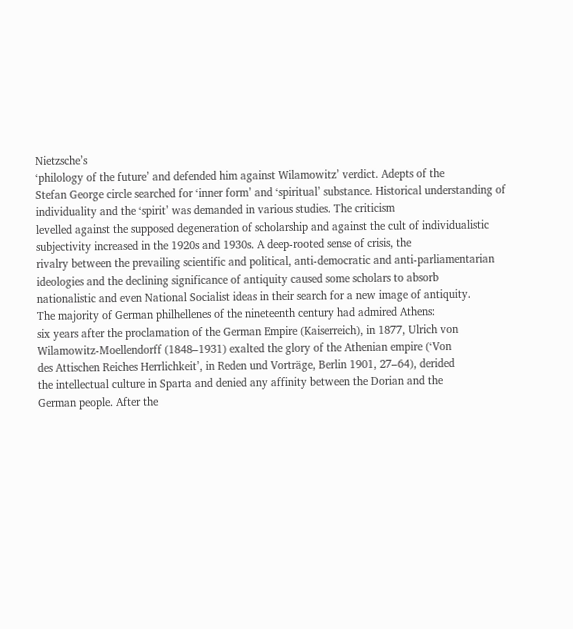Nietzsche’s
‘philology of the future’ and defended him against Wilamowitz’ verdict. Adepts of the
Stefan George circle searched for ‘inner form’ and ‘spiritual’ substance. Historical understanding of individuality and the ‘spirit’ was demanded in various studies. The criticism
levelled against the supposed degeneration of scholarship and against the cult of individualistic subjectivity increased in the 1920s and 1930s. A deep‐rooted sense of crisis, the
rivalry between the prevailing scientific and political, anti‐democratic and anti‐parliamentarian ideologies and the declining significance of antiquity caused some scholars to absorb
nationalistic and even National Socialist ideas in their search for a new image of antiquity.
The majority of German philhellenes of the nineteenth century had admired Athens:
six years after the proclamation of the German Empire (Kaiserreich), in 1877, Ulrich von
Wilamowitz‐Moellendorff (1848–1931) exalted the glory of the Athenian empire (‘Von
des Attischen Reiches Herrlichkeit’, in Reden und Vorträge, Berlin 1901, 27–64), derided
the intellectual culture in Sparta and denied any affinity between the Dorian and the
German people. After the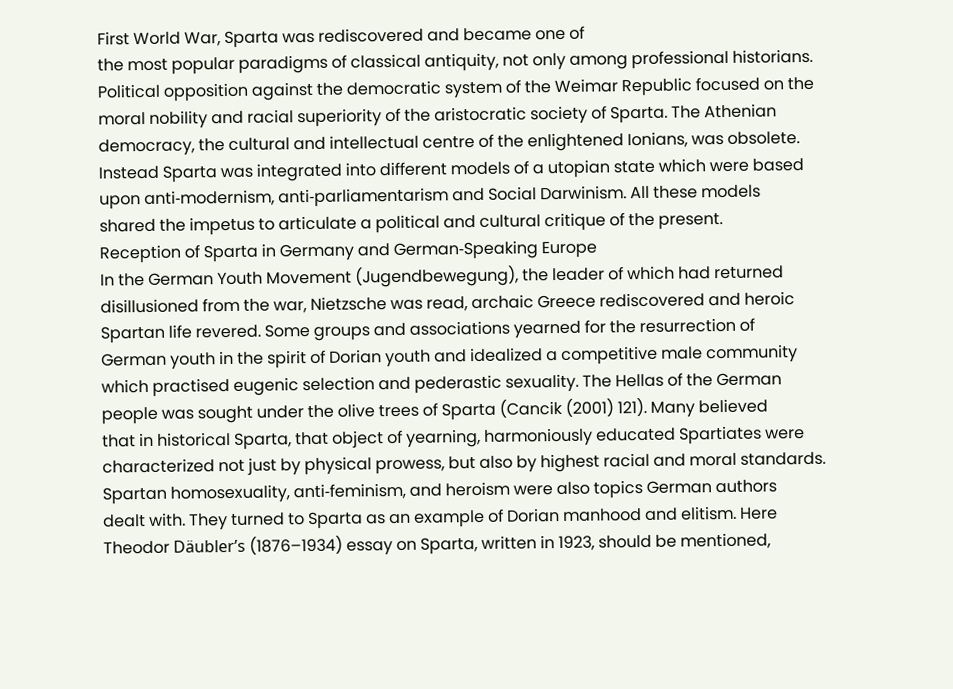First World War, Sparta was rediscovered and became one of
the most popular paradigms of classical antiquity, not only among professional historians.
Political opposition against the democratic system of the Weimar Republic focused on the
moral nobility and racial superiority of the aristocratic society of Sparta. The Athenian
democracy, the cultural and intellectual centre of the enlightened Ionians, was obsolete.
Instead Sparta was integrated into different models of a utopian state which were based
upon anti‐modernism, anti‐parliamentarism and Social Darwinism. All these models
shared the impetus to articulate a political and cultural critique of the present.
Reception of Sparta in Germany and German‐Speaking Europe
In the German Youth Movement (Jugendbewegung), the leader of which had returned
disillusioned from the war, Nietzsche was read, archaic Greece rediscovered and heroic
Spartan life revered. Some groups and associations yearned for the resurrection of
German youth in the spirit of Dorian youth and idealized a competitive male community
which practised eugenic selection and pederastic sexuality. The Hellas of the German
people was sought under the olive trees of Sparta (Cancik (2001) 121). Many believed
that in historical Sparta, that object of yearning, harmoniously educated Spartiates were
characterized not just by physical prowess, but also by highest racial and moral standards.
Spartan homosexuality, anti‐feminism, and heroism were also topics German authors
dealt with. They turned to Sparta as an example of Dorian manhood and elitism. Here
Theodor Däubler’s (1876–1934) essay on Sparta, written in 1923, should be mentioned,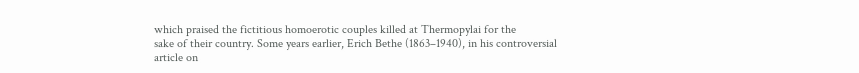which praised the fictitious homoerotic couples killed at Thermopylai for the
sake of their country. Some years earlier, Erich Bethe (1863–1940), in his controversial
article on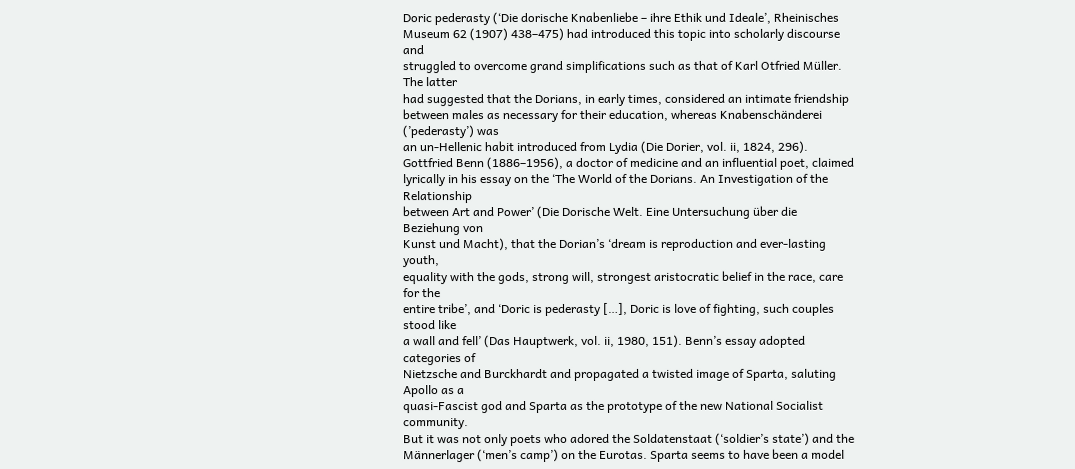Doric pederasty (‘Die dorische Knabenliebe – ihre Ethik und Ideale’, Rheinisches
Museum 62 (1907) 438–475) had introduced this topic into scholarly discourse and
struggled to overcome grand simplifications such as that of Karl Otfried Müller. The latter
had suggested that the Dorians, in early times, considered an intimate friendship between males as necessary for their education, whereas Knabenschänderei (’pederasty’) was
an un‐Hellenic habit introduced from Lydia (Die Dorier, vol. ii, 1824, 296).
Gottfried Benn (1886–1956), a doctor of medicine and an influential poet, claimed
lyrically in his essay on the ‘The World of the Dorians. An Investigation of the Relationship
between Art and Power’ (Die Dorische Welt. Eine Untersuchung über die Beziehung von
Kunst und Macht), that the Dorian’s ‘dream is reproduction and ever‐lasting youth,
equality with the gods, strong will, strongest aristocratic belief in the race, care for the
entire tribe’, and ‘Doric is pederasty […], Doric is love of fighting, such couples stood like
a wall and fell’ (Das Hauptwerk, vol. ii, 1980, 151). Benn’s essay adopted categories of
Nietzsche and Burckhardt and propagated a twisted image of Sparta, saluting Apollo as a
quasi‐Fascist god and Sparta as the prototype of the new National Socialist community.
But it was not only poets who adored the Soldatenstaat (‘soldier’s state’) and the
Männerlager (‘men’s camp’) on the Eurotas. Sparta seems to have been a model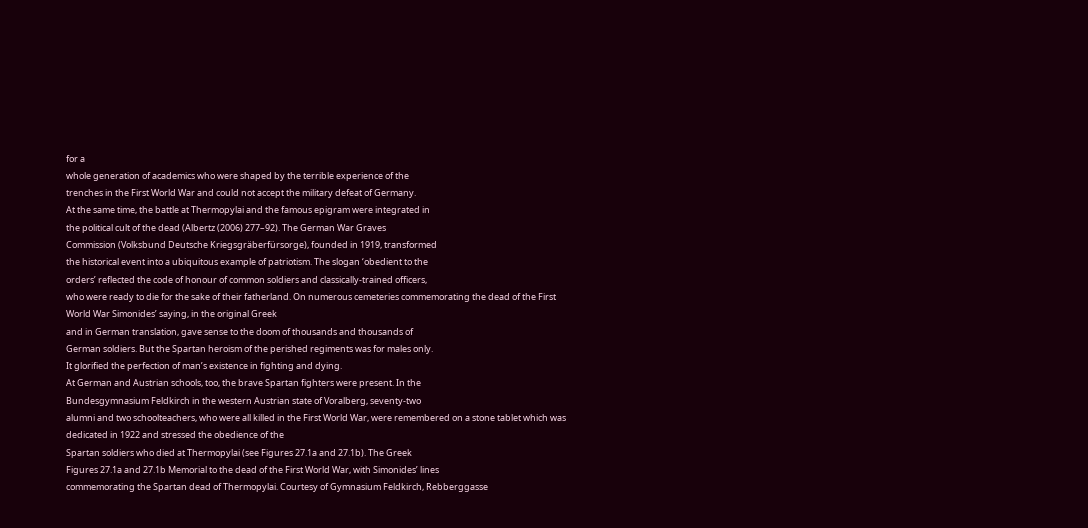for a
whole generation of academics who were shaped by the terrible experience of the
trenches in the First World War and could not accept the military defeat of Germany.
At the same time, the battle at Thermopylai and the famous epigram were integrated in
the political cult of the dead (Albertz (2006) 277–92). The German War Graves
Commission (Volksbund Deutsche Kriegsgräberfürsorge), founded in 1919, transformed
the historical event into a ubiquitous example of patriotism. The slogan ‘obedient to the
orders’ reflected the code of honour of common soldiers and classically‐trained officers,
who were ready to die for the sake of their fatherland. On numerous cemeteries commemorating the dead of the First World War Simonides’ saying, in the original Greek
and in German translation, gave sense to the doom of thousands and thousands of
German soldiers. But the Spartan heroism of the perished regiments was for males only.
It glorified the perfection of man’s existence in fighting and dying.
At German and Austrian schools, too, the brave Spartan fighters were present. In the
Bundesgymnasium Feldkirch in the western Austrian state of Voralberg, seventy‐two
alumni and two schoolteachers, who were all killed in the First World War, were remembered on a stone tablet which was dedicated in 1922 and stressed the obedience of the
Spartan soldiers who died at Thermopylai (see Figures 27.1a and 27.1b). The Greek
Figures 27.1a and 27.1b Memorial to the dead of the First World War, with Simonides’ lines
commemorating the Spartan dead of Thermopylai. Courtesy of Gymnasium Feldkirch, Rebberggasse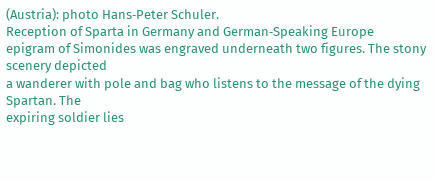(Austria): photo Hans‐Peter Schuler.
Reception of Sparta in Germany and German‐Speaking Europe
epigram of Simonides was engraved underneath two figures. The stony scenery depicted
a wanderer with pole and bag who listens to the message of the dying Spartan. The
expiring soldier lies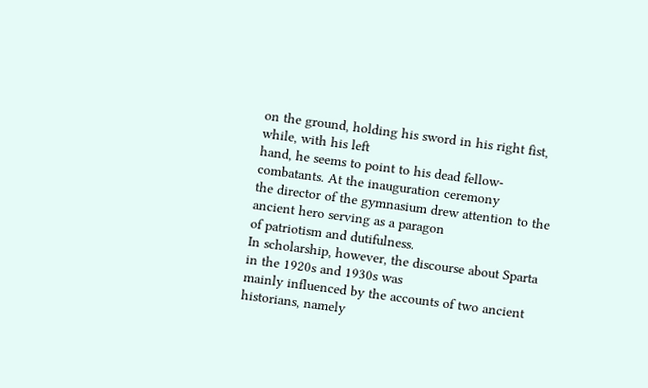on the ground, holding his sword in his right fist, while, with his left
hand, he seems to point to his dead fellow‐combatants. At the inauguration ceremony
the director of the gymnasium drew attention to the ancient hero serving as a paragon
of patriotism and dutifulness.
In scholarship, however, the discourse about Sparta in the 1920s and 1930s was
mainly influenced by the accounts of two ancient historians, namely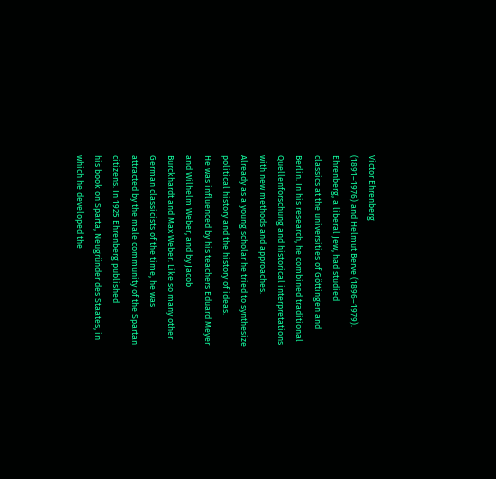Victor Ehrenberg
(1891–1976) and Helmut Berve (1896–1979). Ehrenberg, a liberal Jew, had studied
classics at the universities of Göttingen and Berlin. In his research, he combined traditional Quellenforschung and historical interpretations with new methods and approaches.
Already as a young scholar he tried to synthesize political history and the history of ideas.
He was influenced by his teachers Eduard Meyer and Wilhelm Weber, and by Jacob
Burckhardt and Max Weber. Like so many other German classicists of the time, he was
attracted by the male community of the Spartan citizens. In 1925 Ehrenberg published
his book on Sparta, Neugründer des Staates, in which he developed the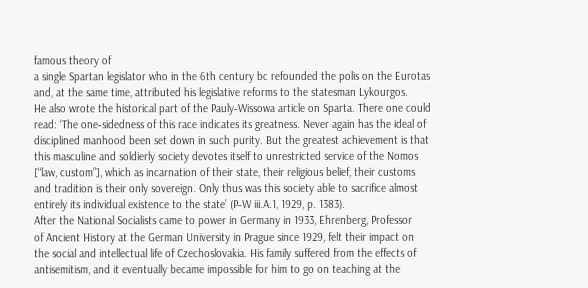famous theory of
a single Spartan legislator who in the 6th century bc refounded the polis on the Eurotas
and, at the same time, attributed his legislative reforms to the statesman Lykourgos.
He also wrote the historical part of the Pauly‐Wissowa article on Sparta. There one could
read: ‘The one‐sidedness of this race indicates its greatness. Never again has the ideal of
disciplined manhood been set down in such purity. But the greatest achievement is that
this masculine and soldierly society devotes itself to unrestricted service of the Nomos
[“law, custom”], which as incarnation of their state, their religious belief, their customs
and tradition is their only sovereign. Only thus was this society able to sacrifice almost
entirely its individual existence to the state’ (P‐W iii.A.1, 1929, p. 1383).
After the National Socialists came to power in Germany in 1933, Ehrenberg, Professor
of Ancient History at the German University in Prague since 1929, felt their impact on
the social and intellectual life of Czechoslovakia. His family suffered from the effects of
antisemitism, and it eventually became impossible for him to go on teaching at the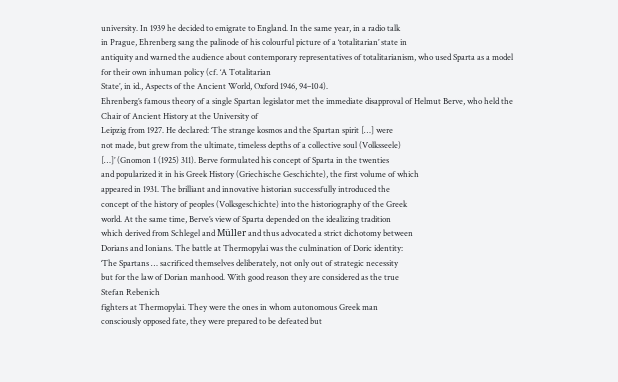university. In 1939 he decided to emigrate to England. In the same year, in a radio talk
in Prague, Ehrenberg sang the palinode of his colourful picture of a ‘totalitarian’ state in
antiquity and warned the audience about contemporary representatives of totalitarianism, who used Sparta as a model for their own inhuman policy (cf. ‘A Totalitarian
State’, in id., Aspects of the Ancient World, Oxford 1946, 94–104).
Ehrenberg’s famous theory of a single Spartan legislator met the immediate disapproval of Helmut Berve, who held the Chair of Ancient History at the University of
Leipzig from 1927. He declared: ‘The strange kosmos and the Spartan spirit […] were
not made, but grew from the ultimate, timeless depths of a collective soul (Volksseele)
[…]’ (Gnomon 1 (1925) 311). Berve formulated his concept of Sparta in the twenties
and popularized it in his Greek History (Griechische Geschichte), the first volume of which
appeared in 1931. The brilliant and innovative historian successfully introduced the
concept of the history of peoples (Volksgeschichte) into the historiography of the Greek
world. At the same time, Berve’s view of Sparta depended on the idealizing tradition
which derived from Schlegel and Müller and thus advocated a strict dichotomy between
Dorians and Ionians. The battle at Thermopylai was the culmination of Doric identity:
‘The Spartans … sacrificed themselves deliberately, not only out of strategic necessity
but for the law of Dorian manhood. With good reason they are considered as the true
Stefan Rebenich
fighters at Thermopylai. They were the ones in whom autonomous Greek man
consciously opposed fate, they were prepared to be defeated but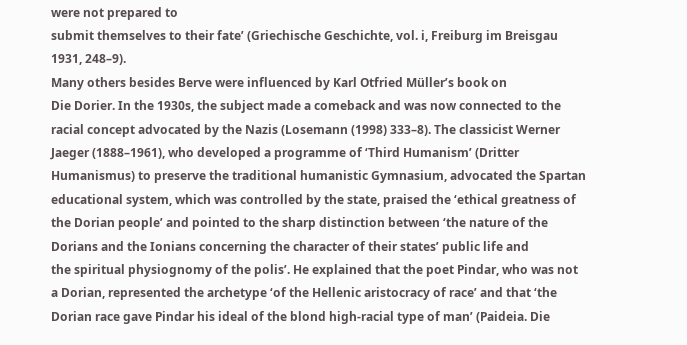were not prepared to
submit themselves to their fate’ (Griechische Geschichte, vol. i, Freiburg im Breisgau
1931, 248–9).
Many others besides Berve were influenced by Karl Otfried Müller’s book on
Die Dorier. In the 1930s, the subject made a comeback and was now connected to the
racial concept advocated by the Nazis (Losemann (1998) 333–8). The classicist Werner
Jaeger (1888–1961), who developed a programme of ‘Third Humanism’ (Dritter
Humanismus) to preserve the traditional humanistic Gymnasium, advocated the Spartan
educational system, which was controlled by the state, praised the ‘ethical greatness of
the Dorian people’ and pointed to the sharp distinction between ‘the nature of the
Dorians and the Ionians concerning the character of their states’ public life and
the spiritual physiognomy of the polis’. He explained that the poet Pindar, who was not
a Dorian, represented the archetype ‘of the Hellenic aristocracy of race’ and that ‘the
Dorian race gave Pindar his ideal of the blond high‐racial type of man’ (Paideia. Die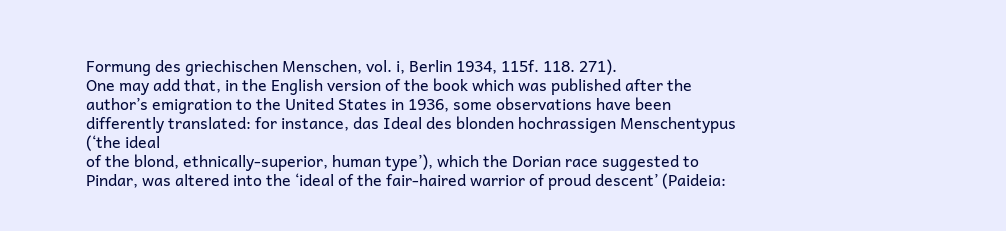Formung des griechischen Menschen, vol. i, Berlin 1934, 115f. 118. 271).
One may add that, in the English version of the book which was published after the
author’s emigration to the United States in 1936, some observations have been differently translated: for instance, das Ideal des blonden hochrassigen Menschentypus (‘the ideal
of the blond, ethnically‐superior, human type’), which the Dorian race suggested to
Pindar, was altered into the ‘ideal of the fair‐haired warrior of proud descent’ (Paideia: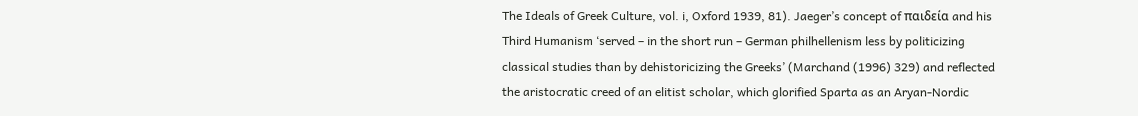The Ideals of Greek Culture, vol. i, Oxford 1939, 81). Jaeger’s concept of παιδεία and his
Third Humanism ‘served – in the short run – German philhellenism less by politicizing
classical studies than by dehistoricizing the Greeks’ (Marchand (1996) 329) and reflected
the aristocratic creed of an elitist scholar, which glorified Sparta as an Aryan‐Nordic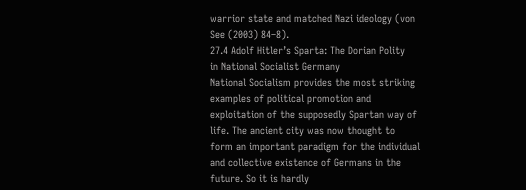warrior state and matched Nazi ideology (von See (2003) 84–8).
27.4 Adolf Hitler’s Sparta: The Dorian Polity
in National Socialist Germany
National Socialism provides the most striking examples of political promotion and
exploitation of the supposedly Spartan way of life. The ancient city was now thought to
form an important paradigm for the individual and collective existence of Germans in the
future. So it is hardly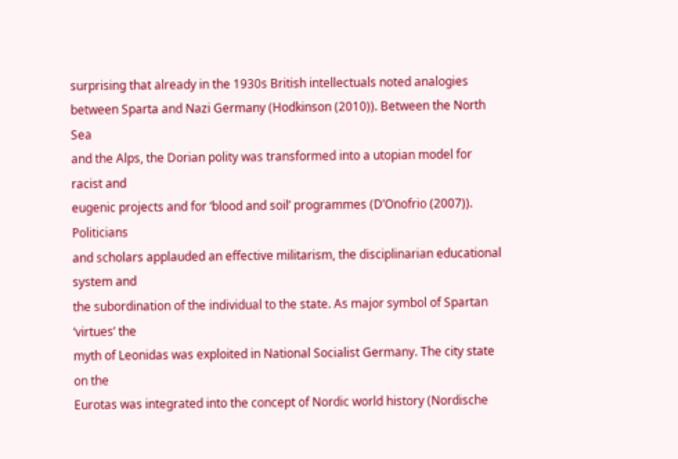surprising that already in the 1930s British intellectuals noted analogies between Sparta and Nazi Germany (Hodkinson (2010)). Between the North Sea
and the Alps, the Dorian polity was transformed into a utopian model for racist and
eugenic projects and for ‘blood and soil’ programmes (D’Onofrio (2007)). Politicians
and scholars applauded an effective militarism, the disciplinarian educational system and
the subordination of the individual to the state. As major symbol of Spartan ‘virtues’ the
myth of Leonidas was exploited in National Socialist Germany. The city state on the
Eurotas was integrated into the concept of Nordic world history (Nordische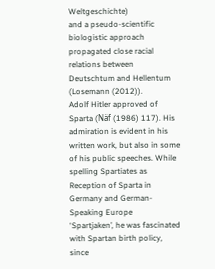Weltgeschichte)
and a pseudo‐scientific biologistic approach propagated close racial relations between
Deutschtum and Hellentum (Losemann (2012)).
Adolf Hitler approved of Sparta (Näf (1986) 117). His admiration is evident in his
written work, but also in some of his public speeches. While spelling Spartiates as
Reception of Sparta in Germany and German‐Speaking Europe
‘Spartjaken’, he was fascinated with Spartan birth policy, since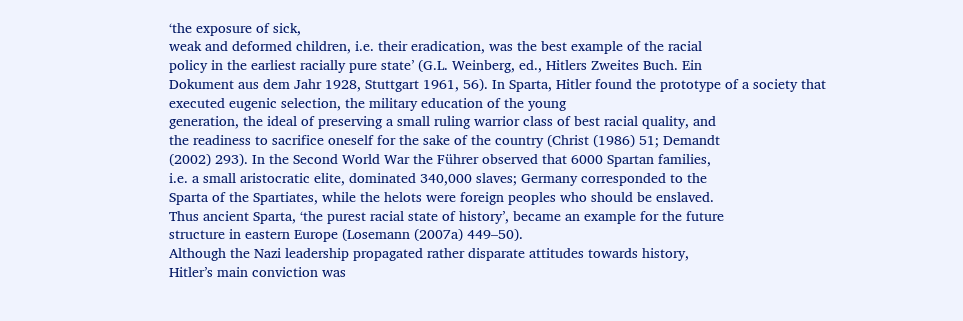‘the exposure of sick,
weak and deformed children, i.e. their eradication, was the best example of the racial
policy in the earliest racially pure state’ (G.L. Weinberg, ed., Hitlers Zweites Buch. Ein
Dokument aus dem Jahr 1928, Stuttgart 1961, 56). In Sparta, Hitler found the prototype of a society that executed eugenic selection, the military education of the young
generation, the ideal of preserving a small ruling warrior class of best racial quality, and
the readiness to sacrifice oneself for the sake of the country (Christ (1986) 51; Demandt
(2002) 293). In the Second World War the Führer observed that 6000 Spartan families,
i.e. a small aristocratic elite, dominated 340,000 slaves; Germany corresponded to the
Sparta of the Spartiates, while the helots were foreign peoples who should be enslaved.
Thus ancient Sparta, ‘the purest racial state of history’, became an example for the future
structure in eastern Europe (Losemann (2007a) 449–50).
Although the Nazi leadership propagated rather disparate attitudes towards history,
Hitler’s main conviction was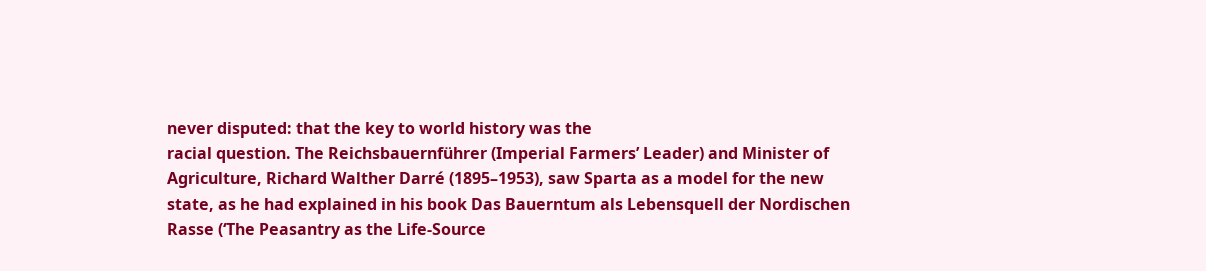never disputed: that the key to world history was the
racial question. The Reichsbauernführer (Imperial Farmers’ Leader) and Minister of
Agriculture, Richard Walther Darré (1895–1953), saw Sparta as a model for the new
state, as he had explained in his book Das Bauerntum als Lebensquell der Nordischen
Rasse (‘The Peasantry as the Life‐Source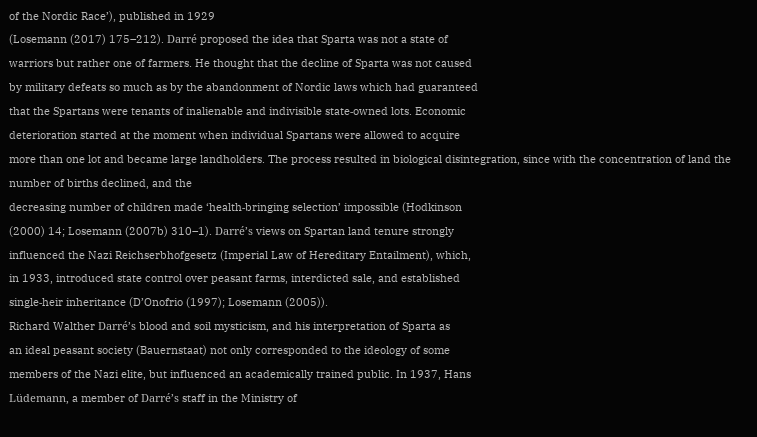of the Nordic Race’), published in 1929
(Losemann (2017) 175–212). Darré proposed the idea that Sparta was not a state of
warriors but rather one of farmers. He thought that the decline of Sparta was not caused
by military defeats so much as by the abandonment of Nordic laws which had guaranteed
that the Spartans were tenants of inalienable and indivisible state‐owned lots. Economic
deterioration started at the moment when individual Spartans were allowed to acquire
more than one lot and became large landholders. The process resulted in biological disintegration, since with the concentration of land the number of births declined, and the
decreasing number of children made ‘health‐bringing selection’ impossible (Hodkinson
(2000) 14; Losemann (2007b) 310–1). Darré’s views on Spartan land tenure strongly
influenced the Nazi Reichserbhofgesetz (Imperial Law of Hereditary Entailment), which,
in 1933, introduced state control over peasant farms, interdicted sale, and established
single‐heir inheritance (D’Onofrio (1997); Losemann (2005)).
Richard Walther Darré’s blood and soil mysticism, and his interpretation of Sparta as
an ideal peasant society (Bauernstaat) not only corresponded to the ideology of some
members of the Nazi elite, but influenced an academically trained public. In 1937, Hans
Lüdemann, a member of Darré’s staff in the Ministry of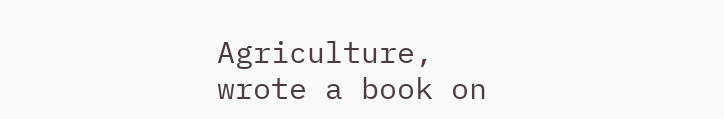Agriculture, wrote a book on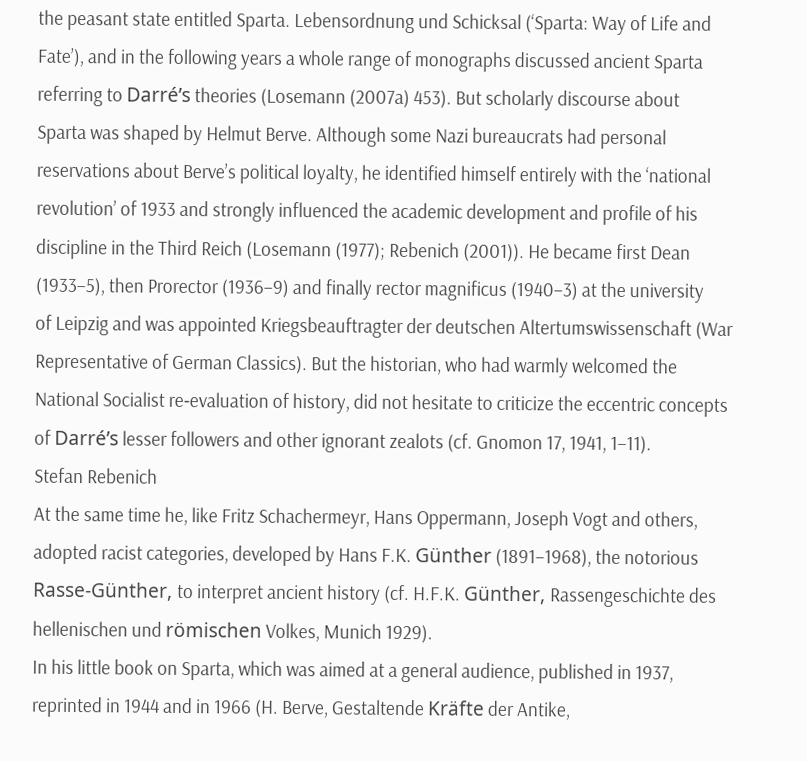the peasant state entitled Sparta. Lebensordnung und Schicksal (‘Sparta: Way of Life and
Fate’), and in the following years a whole range of monographs discussed ancient Sparta
referring to Darré’s theories (Losemann (2007a) 453). But scholarly discourse about
Sparta was shaped by Helmut Berve. Although some Nazi bureaucrats had personal reservations about Berve’s political loyalty, he identified himself entirely with the ‘national
revolution’ of 1933 and strongly influenced the academic development and profile of his
discipline in the Third Reich (Losemann (1977); Rebenich (2001)). He became first Dean
(1933–5), then Prorector (1936–9) and finally rector magnificus (1940–3) at the university
of Leipzig and was appointed Kriegsbeauftragter der deutschen Altertumswissenschaft (War
Representative of German Classics). But the historian, who had warmly welcomed the
National Socialist re‐evaluation of history, did not hesitate to criticize the eccentric concepts of Darré’s lesser followers and other ignorant zealots (cf. Gnomon 17, 1941, 1–11).
Stefan Rebenich
At the same time he, like Fritz Schachermeyr, Hans Oppermann, Joseph Vogt and others,
adopted racist categories, developed by Hans F.K. Günther (1891–1968), the notorious
Rasse‐Günther, to interpret ancient history (cf. H.F.K. Günther, Rassengeschichte des
hellenischen und römischen Volkes, Munich 1929).
In his little book on Sparta, which was aimed at a general audience, published in 1937,
reprinted in 1944 and in 1966 (H. Berve, Gestaltende Kräfte der Antike,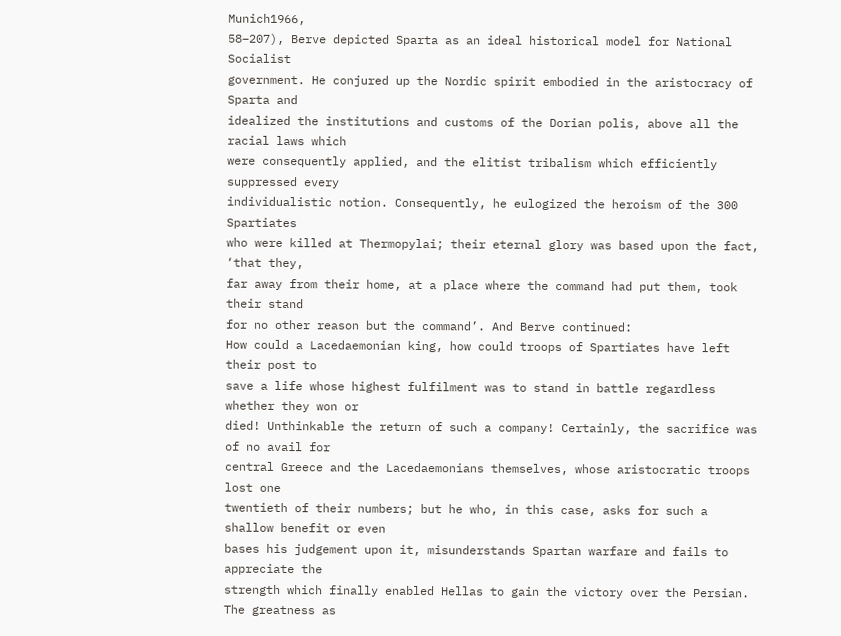Munich1966,
58–207), Berve depicted Sparta as an ideal historical model for National Socialist
government. He conjured up the Nordic spirit embodied in the aristocracy of Sparta and
idealized the institutions and customs of the Dorian polis, above all the racial laws which
were consequently applied, and the elitist tribalism which efficiently suppressed every
individualistic notion. Consequently, he eulogized the heroism of the 300 Spartiates
who were killed at Thermopylai; their eternal glory was based upon the fact, ‘that they,
far away from their home, at a place where the command had put them, took their stand
for no other reason but the command’. And Berve continued:
How could a Lacedaemonian king, how could troops of Spartiates have left their post to
save a life whose highest fulfilment was to stand in battle regardless whether they won or
died! Unthinkable the return of such a company! Certainly, the sacrifice was of no avail for
central Greece and the Lacedaemonians themselves, whose aristocratic troops lost one
twentieth of their numbers; but he who, in this case, asks for such a shallow benefit or even
bases his judgement upon it, misunderstands Spartan warfare and fails to appreciate the
strength which finally enabled Hellas to gain the victory over the Persian. The greatness as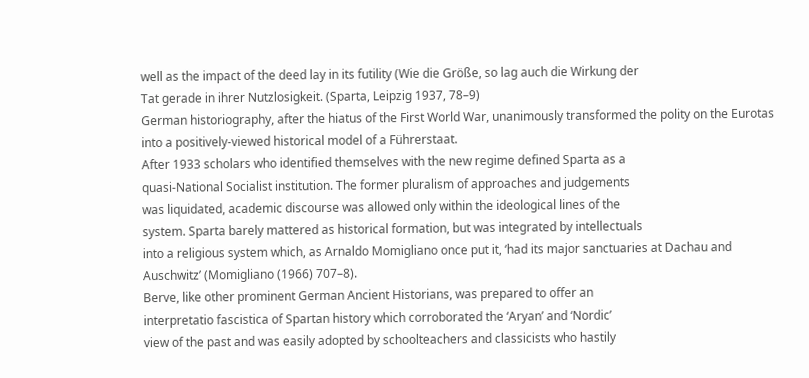well as the impact of the deed lay in its futility (Wie die Größe, so lag auch die Wirkung der
Tat gerade in ihrer Nutzlosigkeit. (Sparta, Leipzig 1937, 78–9)
German historiography, after the hiatus of the First World War, unanimously transformed the polity on the Eurotas into a positively‐viewed historical model of a Führerstaat.
After 1933 scholars who identified themselves with the new regime defined Sparta as a
quasi‐National Socialist institution. The former pluralism of approaches and judgements
was liquidated, academic discourse was allowed only within the ideological lines of the
system. Sparta barely mattered as historical formation, but was integrated by intellectuals
into a religious system which, as Arnaldo Momigliano once put it, ‘had its major sanctuaries at Dachau and Auschwitz’ (Momigliano (1966) 707–8).
Berve, like other prominent German Ancient Historians, was prepared to offer an
interpretatio fascistica of Spartan history which corroborated the ‘Aryan’ and ‘Nordic’
view of the past and was easily adopted by schoolteachers and classicists who hastily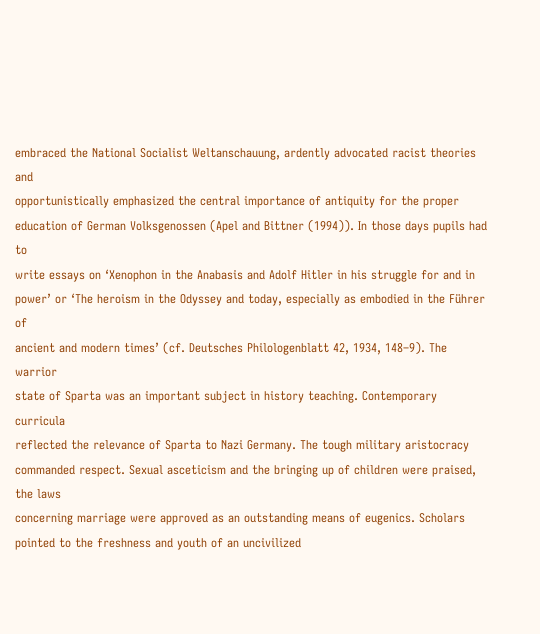embraced the National Socialist Weltanschauung, ardently advocated racist theories and
opportunistically emphasized the central importance of antiquity for the proper education of German Volksgenossen (Apel and Bittner (1994)). In those days pupils had to
write essays on ‘Xenophon in the Anabasis and Adolf Hitler in his struggle for and in
power’ or ‘The heroism in the Odyssey and today, especially as embodied in the Führer of
ancient and modern times’ (cf. Deutsches Philologenblatt 42, 1934, 148–9). The warrior
state of Sparta was an important subject in history teaching. Contemporary curricula
reflected the relevance of Sparta to Nazi Germany. The tough military aristocracy commanded respect. Sexual asceticism and the bringing up of children were praised, the laws
concerning marriage were approved as an outstanding means of eugenics. Scholars
pointed to the freshness and youth of an uncivilized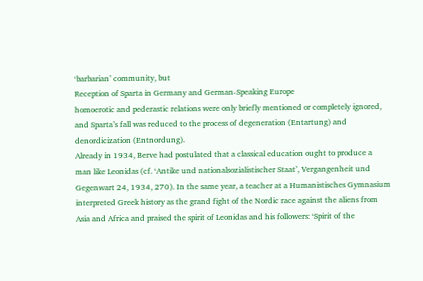‘barbarian’ community, but
Reception of Sparta in Germany and German‐Speaking Europe
homoerotic and pederastic relations were only briefly mentioned or completely ignored,
and Sparta’s fall was reduced to the process of degeneration (Entartung) and denordicization (Entnordung).
Already in 1934, Berve had postulated that a classical education ought to produce a
man like Leonidas (cf. ‘Antike und nationalsozialistischer Staat’, Vergangenheit und
Gegenwart 24, 1934, 270). In the same year, a teacher at a Humanistisches Gymnasium
interpreted Greek history as the grand fight of the Nordic race against the aliens from
Asia and Africa and praised the spirit of Leonidas and his followers: ‘Spirit of the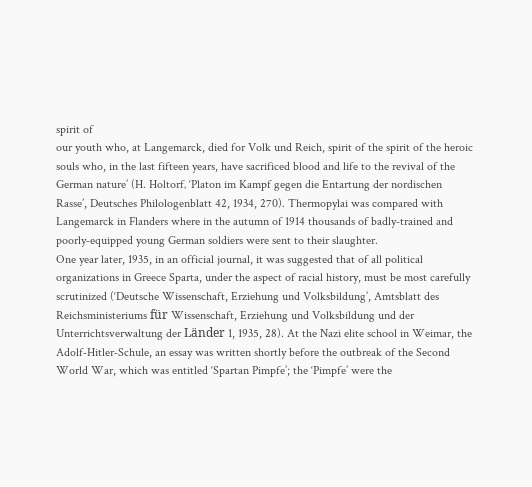spirit of
our youth who, at Langemarck, died for Volk und Reich, spirit of the spirit of the heroic
souls who, in the last fifteen years, have sacrificed blood and life to the revival of the
German nature’ (H. Holtorf‚ ‘Platon im Kampf gegen die Entartung der nordischen
Rasse’, Deutsches Philologenblatt 42, 1934, 270). Thermopylai was compared with
Langemarck in Flanders where in the autumn of 1914 thousands of badly‐trained and
poorly‐equipped young German soldiers were sent to their slaughter.
One year later, 1935, in an official journal, it was suggested that of all political
organizations in Greece Sparta, under the aspect of racial history, must be most carefully
scrutinized (‘Deutsche Wissenschaft, Erziehung und Volksbildung’, Amtsblatt des
Reichsministeriums für Wissenschaft, Erziehung und Volksbildung und der
Unterrichtsverwaltung der Länder 1, 1935, 28). At the Nazi elite school in Weimar, the
Adolf‐Hitler‐Schule, an essay was written shortly before the outbreak of the Second
World War, which was entitled ‘Spartan Pimpfe’; the ‘Pimpfe’ were the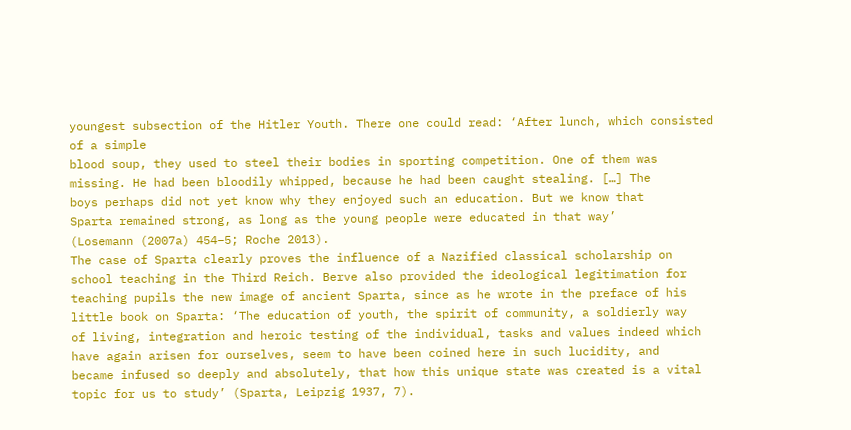youngest subsection of the Hitler Youth. There one could read: ‘After lunch, which consisted of a simple
blood soup, they used to steel their bodies in sporting competition. One of them was
missing. He had been bloodily whipped, because he had been caught stealing. […] The
boys perhaps did not yet know why they enjoyed such an education. But we know that
Sparta remained strong, as long as the young people were educated in that way’
(Losemann (2007a) 454–5; Roche 2013).
The case of Sparta clearly proves the influence of a Nazified classical scholarship on
school teaching in the Third Reich. Berve also provided the ideological legitimation for
teaching pupils the new image of ancient Sparta, since as he wrote in the preface of his
little book on Sparta: ‘The education of youth, the spirit of community, a soldierly way
of living, integration and heroic testing of the individual, tasks and values indeed which
have again arisen for ourselves, seem to have been coined here in such lucidity, and
became infused so deeply and absolutely, that how this unique state was created is a vital
topic for us to study’ (Sparta, Leipzig 1937, 7).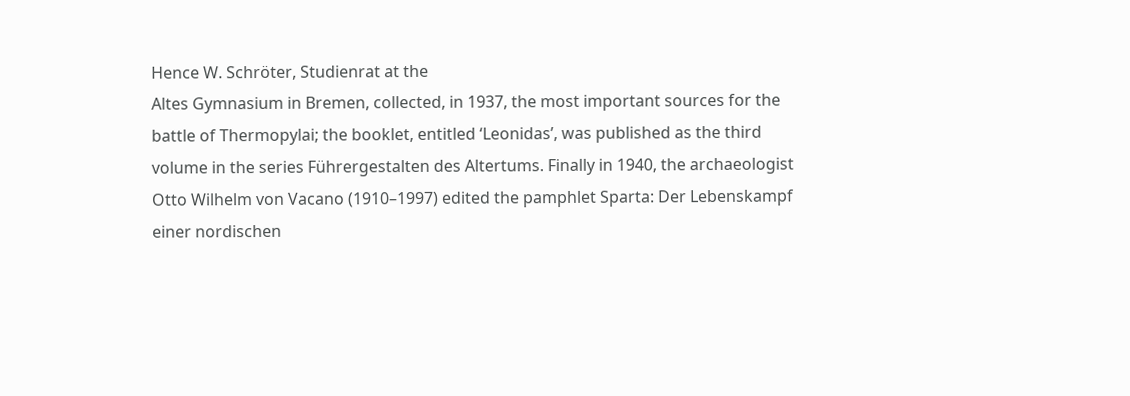Hence W. Schröter, Studienrat at the
Altes Gymnasium in Bremen, collected, in 1937, the most important sources for the
battle of Thermopylai; the booklet, entitled ‘Leonidas’, was published as the third
volume in the series Führergestalten des Altertums. Finally in 1940, the archaeologist
Otto Wilhelm von Vacano (1910–1997) edited the pamphlet Sparta: Der Lebenskampf
einer nordischen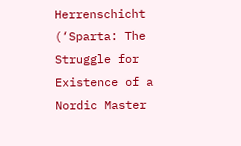Herrenschicht (‘Sparta: The Struggle for Existence of a Nordic Master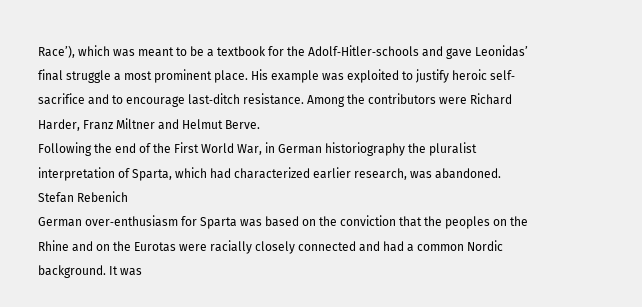Race’), which was meant to be a textbook for the Adolf‐Hitler‐schools and gave Leonidas’
final struggle a most prominent place. His example was exploited to justify heroic self‐
sacrifice and to encourage last‐ditch resistance. Among the contributors were Richard
Harder, Franz Miltner and Helmut Berve.
Following the end of the First World War, in German historiography the pluralist
interpretation of Sparta, which had characterized earlier research, was abandoned.
Stefan Rebenich
German over‐enthusiasm for Sparta was based on the conviction that the peoples on the
Rhine and on the Eurotas were racially closely connected and had a common Nordic
background. It was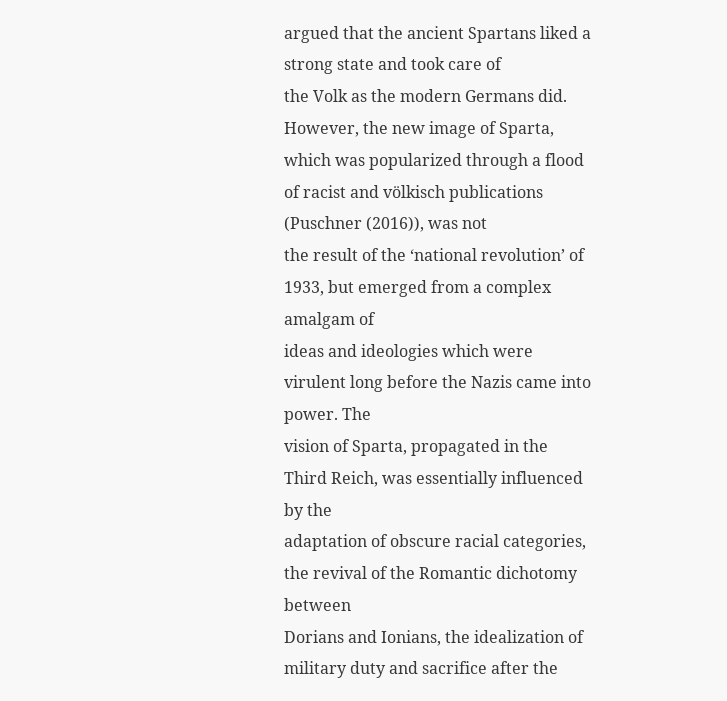argued that the ancient Spartans liked a strong state and took care of
the Volk as the modern Germans did. However, the new image of Sparta, which was popularized through a flood of racist and völkisch publications (Puschner (2016)), was not
the result of the ‘national revolution’ of 1933, but emerged from a complex amalgam of
ideas and ideologies which were virulent long before the Nazis came into power. The
vision of Sparta, propagated in the Third Reich, was essentially influenced by the
adaptation of obscure racial categories, the revival of the Romantic dichotomy between
Dorians and Ionians, the idealization of military duty and sacrifice after the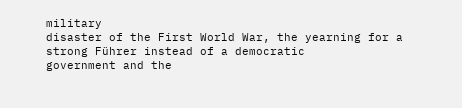military
disaster of the First World War, the yearning for a strong Führer instead of a democratic
government and the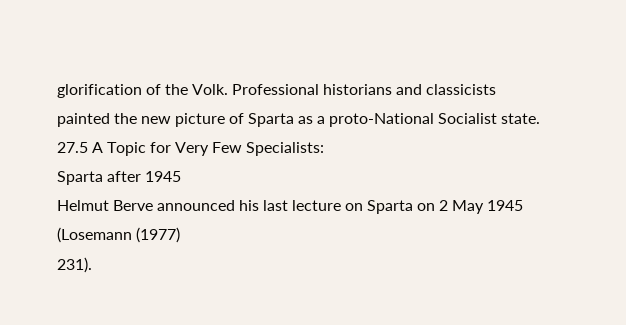glorification of the Volk. Professional historians and classicists
painted the new picture of Sparta as a proto‐National Socialist state.
27.5 A Topic for Very Few Specialists:
Sparta after 1945
Helmut Berve announced his last lecture on Sparta on 2 May 1945 (Losemann (1977)
231).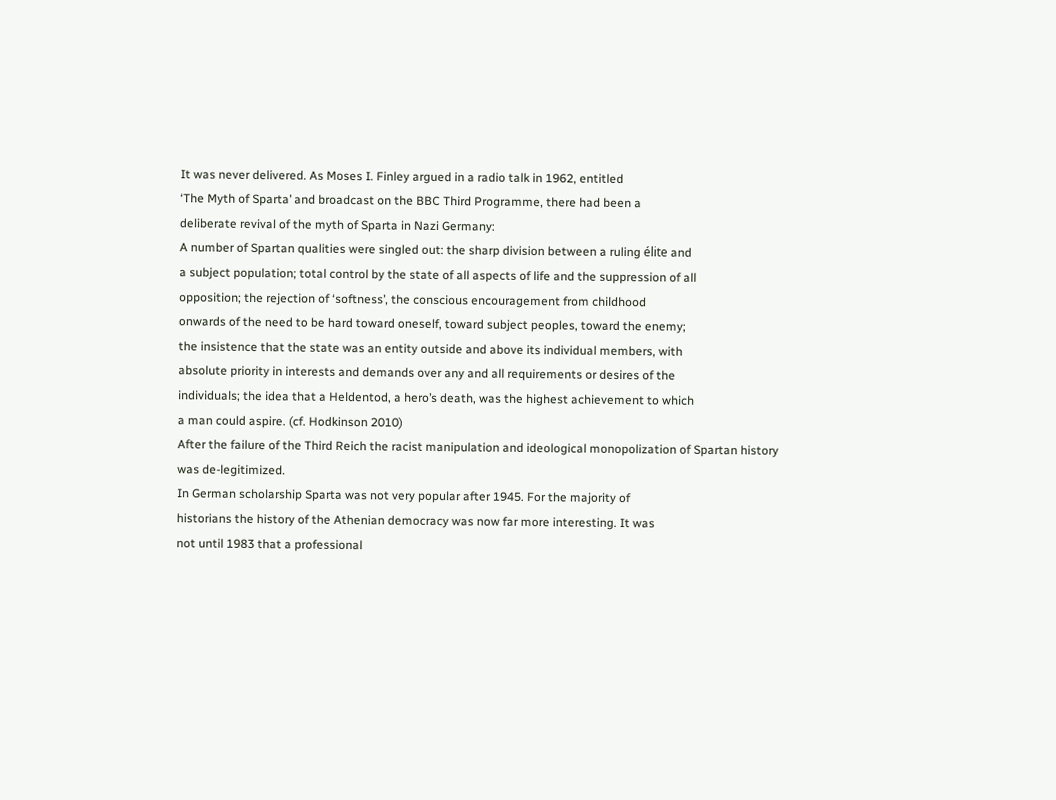It was never delivered. As Moses I. Finley argued in a radio talk in 1962, entitled
‘The Myth of Sparta’ and broadcast on the BBC Third Programme, there had been a
deliberate revival of the myth of Sparta in Nazi Germany:
A number of Spartan qualities were singled out: the sharp division between a ruling élite and
a subject population; total control by the state of all aspects of life and the suppression of all
opposition; the rejection of ‘softness’, the conscious encouragement from childhood
onwards of the need to be hard toward oneself, toward subject peoples, toward the enemy;
the insistence that the state was an entity outside and above its individual members, with
absolute priority in interests and demands over any and all requirements or desires of the
individuals; the idea that a Heldentod, a hero’s death, was the highest achievement to which
a man could aspire. (cf. Hodkinson 2010)
After the failure of the Third Reich the racist manipulation and ideological monopolization of Spartan history was de‐legitimized.
In German scholarship Sparta was not very popular after 1945. For the majority of
historians the history of the Athenian democracy was now far more interesting. It was
not until 1983 that a professional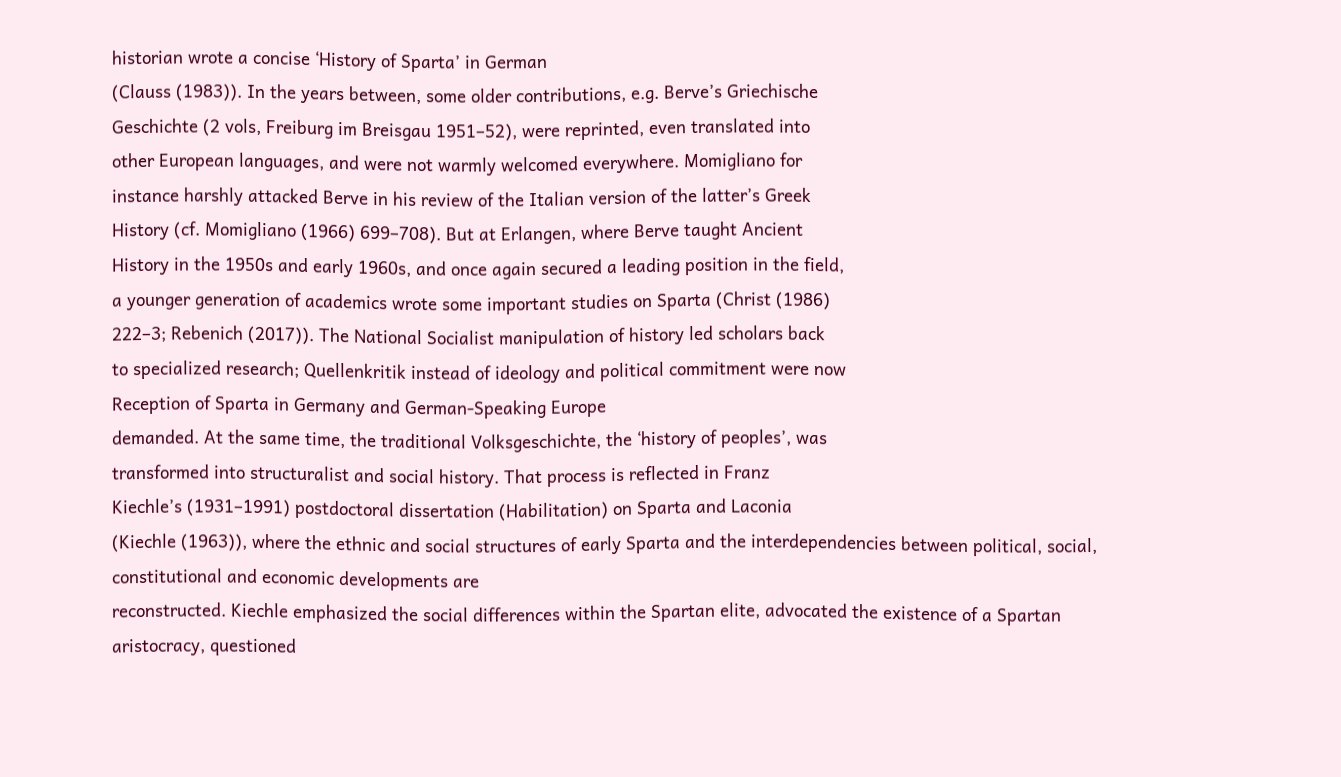historian wrote a concise ‘History of Sparta’ in German
(Clauss (1983)). In the years between, some older contributions, e.g. Berve’s Griechische
Geschichte (2 vols, Freiburg im Breisgau 1951–52), were reprinted, even translated into
other European languages, and were not warmly welcomed everywhere. Momigliano for
instance harshly attacked Berve in his review of the Italian version of the latter’s Greek
History (cf. Momigliano (1966) 699–708). But at Erlangen, where Berve taught Ancient
History in the 1950s and early 1960s, and once again secured a leading position in the field,
a younger generation of academics wrote some important studies on Sparta (Christ (1986)
222–3; Rebenich (2017)). The National Socialist manipulation of history led scholars back
to specialized research; Quellenkritik instead of ideology and political commitment were now
Reception of Sparta in Germany and German‐Speaking Europe
demanded. At the same time, the traditional Volksgeschichte, the ‘history of peoples’, was
transformed into structuralist and social history. That process is reflected in Franz
Kiechle’s (1931–1991) postdoctoral dissertation (Habilitation) on Sparta and Laconia
(Kiechle (1963)), where the ethnic and social structures of early Sparta and the interdependencies between political, social, constitutional and economic developments are
reconstructed. Kiechle emphasized the social differences within the Spartan elite, advocated the existence of a Spartan aristocracy, questioned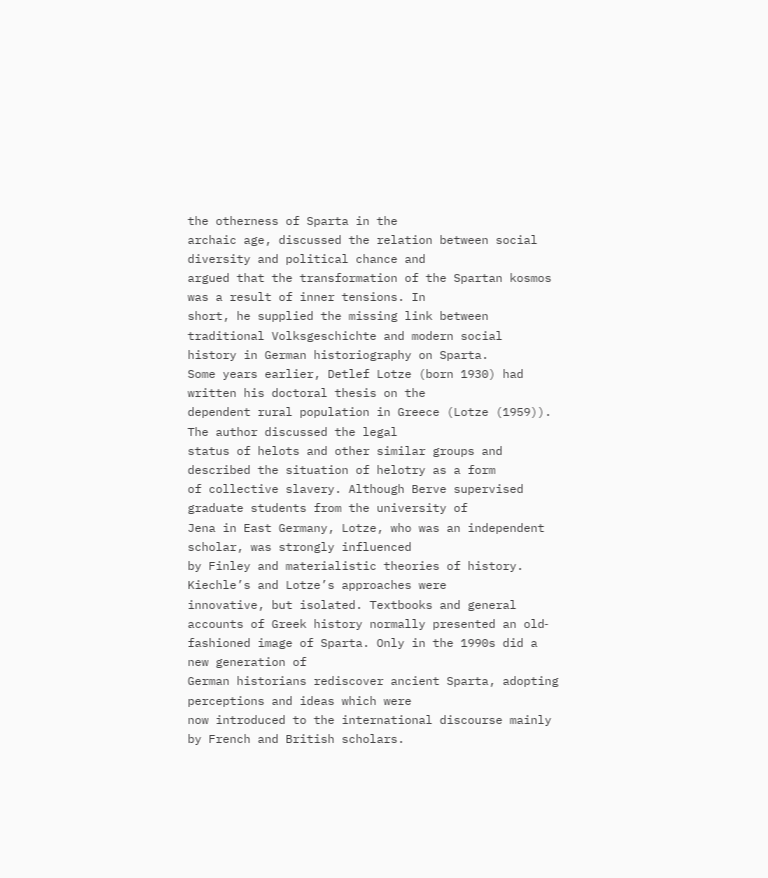the otherness of Sparta in the
archaic age, discussed the relation between social diversity and political chance and
argued that the transformation of the Spartan kosmos was a result of inner tensions. In
short, he supplied the missing link between traditional Volksgeschichte and modern social
history in German historiography on Sparta.
Some years earlier, Detlef Lotze (born 1930) had written his doctoral thesis on the
dependent rural population in Greece (Lotze (1959)). The author discussed the legal
status of helots and other similar groups and described the situation of helotry as a form
of collective slavery. Although Berve supervised graduate students from the university of
Jena in East Germany, Lotze, who was an independent scholar, was strongly influenced
by Finley and materialistic theories of history. Kiechle’s and Lotze’s approaches were
innovative, but isolated. Textbooks and general accounts of Greek history normally presented an old‐fashioned image of Sparta. Only in the 1990s did a new generation of
German historians rediscover ancient Sparta, adopting perceptions and ideas which were
now introduced to the international discourse mainly by French and British scholars.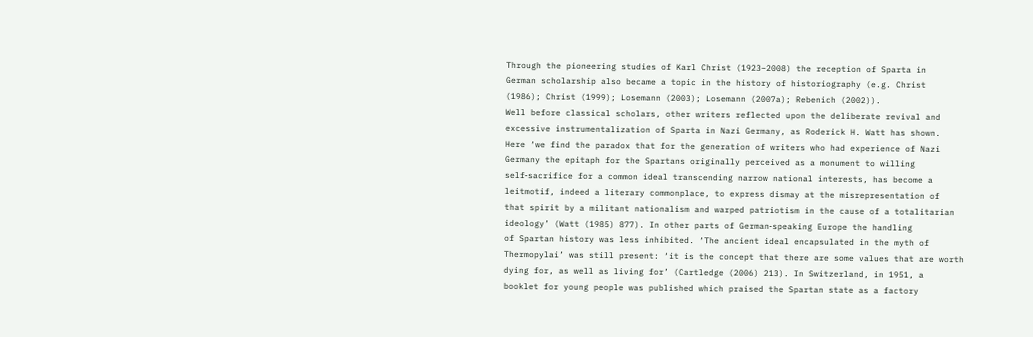Through the pioneering studies of Karl Christ (1923–2008) the reception of Sparta in
German scholarship also became a topic in the history of historiography (e.g. Christ
(1986); Christ (1999); Losemann (2003); Losemann (2007a); Rebenich (2002)).
Well before classical scholars, other writers reflected upon the deliberate revival and
excessive instrumentalization of Sparta in Nazi Germany, as Roderick H. Watt has shown.
Here ‘we find the paradox that for the generation of writers who had experience of Nazi
Germany the epitaph for the Spartans originally perceived as a monument to willing
self‐sacrifice for a common ideal transcending narrow national interests, has become a
leitmotif, indeed a literary commonplace, to express dismay at the misrepresentation of
that spirit by a militant nationalism and warped patriotism in the cause of a totalitarian
ideology’ (Watt (1985) 877). In other parts of German‐speaking Europe the handling
of Spartan history was less inhibited. ‘The ancient ideal encapsulated in the myth of
Thermopylai’ was still present: ‘it is the concept that there are some values that are worth
dying for, as well as living for’ (Cartledge (2006) 213). In Switzerland, in 1951, a
booklet for young people was published which praised the Spartan state as a factory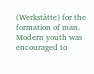(Werkstätte) for the formation of man. Modern youth was encouraged to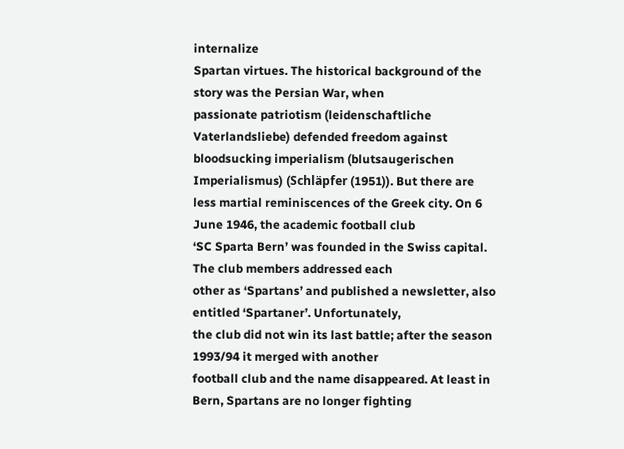internalize
Spartan virtues. The historical background of the story was the Persian War, when
passionate patriotism (leidenschaftliche Vaterlandsliebe) defended freedom against bloodsucking imperialism (blutsaugerischen Imperialismus) (Schläpfer (1951)). But there are
less martial reminiscences of the Greek city. On 6 June 1946, the academic football club
‘SC Sparta Bern’ was founded in the Swiss capital. The club members addressed each
other as ‘Spartans’ and published a newsletter, also entitled ‘Spartaner’. Unfortunately,
the club did not win its last battle; after the season 1993/94 it merged with another
football club and the name disappeared. At least in Bern, Spartans are no longer fighting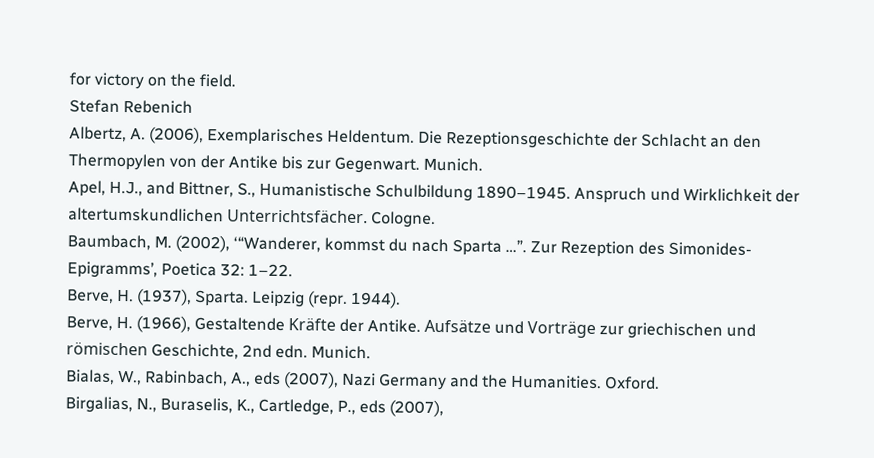for victory on the field.
Stefan Rebenich
Albertz, A. (2006), Exemplarisches Heldentum. Die Rezeptionsgeschichte der Schlacht an den
Thermopylen von der Antike bis zur Gegenwart. Munich.
Apel, H.J., and Bittner, S., Humanistische Schulbildung 1890–1945. Anspruch und Wirklichkeit der
altertumskundlichen Unterrichtsfächer. Cologne.
Baumbach, M. (2002), ‘“Wanderer, kommst du nach Sparta …”. Zur Rezeption des Simonides‐
Epigramms’, Poetica 32: 1–22.
Berve, H. (1937), Sparta. Leipzig (repr. 1944).
Berve, H. (1966), Gestaltende Kräfte der Antike. Aufsätze und Vorträge zur griechischen und
römischen Geschichte, 2nd edn. Munich.
Bialas, W., Rabinbach, A., eds (2007), Nazi Germany and the Humanities. Oxford.
Birgalias, N., Buraselis, K., Cartledge, P., eds (2007),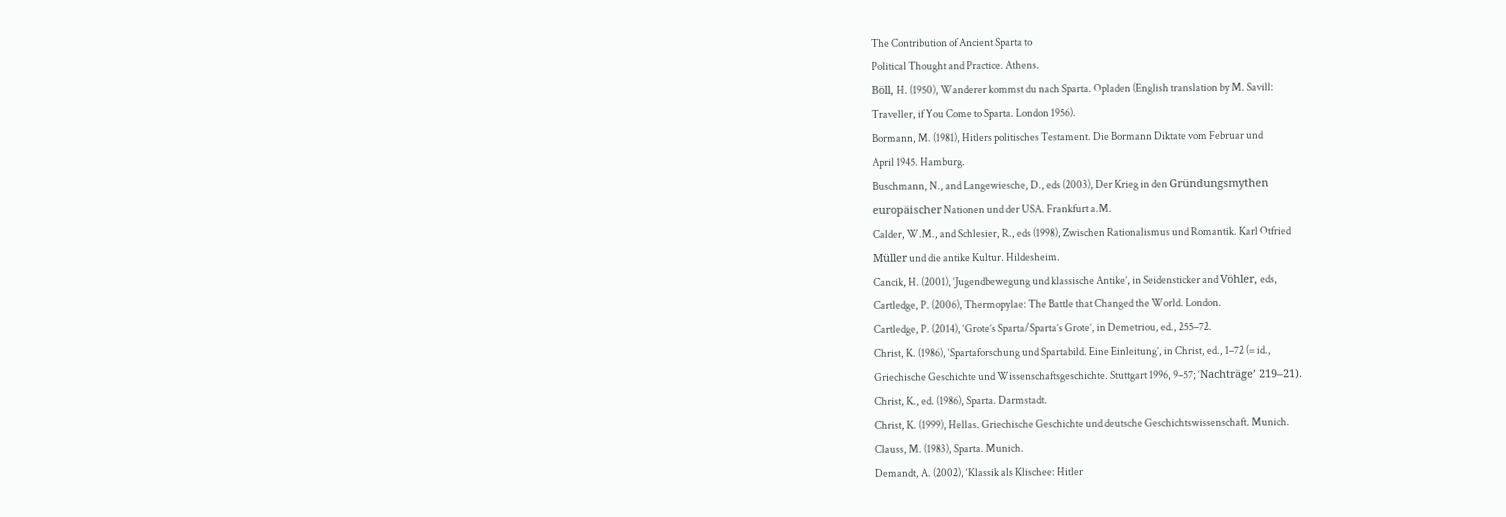The Contribution of Ancient Sparta to
Political Thought and Practice. Athens.
Böll, H. (1950), Wanderer kommst du nach Sparta. Opladen (English translation by M. Savill:
Traveller, if You Come to Sparta. London 1956).
Bormann, M. (1981), Hitlers politisches Testament. Die Bormann Diktate vom Februar und
April 1945. Hamburg.
Buschmann, N., and Langewiesche, D., eds (2003), Der Krieg in den Gründungsmythen
europäischer Nationen und der USA. Frankfurt a.M.
Calder, W.M., and Schlesier, R., eds (1998), Zwischen Rationalismus und Romantik. Karl Otfried
Müller und die antike Kultur. Hildesheim.
Cancik, H. (2001), ‘Jugendbewegung und klassische Antike’, in Seidensticker and Vöhler, eds,
Cartledge, P. (2006), Thermopylae: The Battle that Changed the World. London.
Cartledge, P. (2014), ‘Grote’s Sparta/Sparta’s Grote’, in Demetriou, ed., 255–72.
Christ, K. (1986), ‘Spartaforschung und Spartabild. Eine Einleitung’, in Christ, ed., 1–72 (= id.,
Griechische Geschichte und Wissenschaftsgeschichte. Stuttgart 1996, 9–57; ‘Nachträge’ 219–21).
Christ, K., ed. (1986), Sparta. Darmstadt.
Christ, K. (1999), Hellas. Griechische Geschichte und deutsche Geschichtswissenschaft. Munich.
Clauss, M. (1983), Sparta. Munich.
Demandt, A. (2002), ‘Klassik als Klischee: Hitler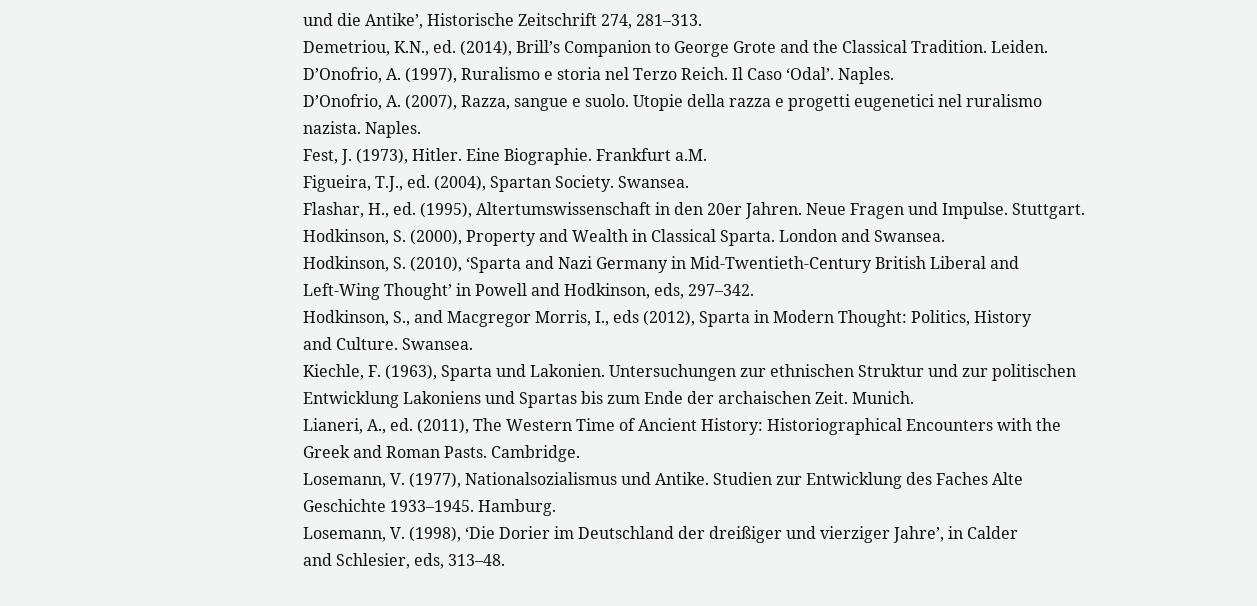und die Antike’, Historische Zeitschrift 274, 281–313.
Demetriou, K.N., ed. (2014), Brill’s Companion to George Grote and the Classical Tradition. Leiden.
D’Onofrio, A. (1997), Ruralismo e storia nel Terzo Reich. Il Caso ‘Odal’. Naples.
D’Onofrio, A. (2007), Razza, sangue e suolo. Utopie della razza e progetti eugenetici nel ruralismo
nazista. Naples.
Fest, J. (1973), Hitler. Eine Biographie. Frankfurt a.M.
Figueira, T.J., ed. (2004), Spartan Society. Swansea.
Flashar, H., ed. (1995), Altertumswissenschaft in den 20er Jahren. Neue Fragen und Impulse. Stuttgart.
Hodkinson, S. (2000), Property and Wealth in Classical Sparta. London and Swansea.
Hodkinson, S. (2010), ‘Sparta and Nazi Germany in Mid‐Twentieth‐Century British Liberal and
Left‐Wing Thought’ in Powell and Hodkinson, eds, 297–342.
Hodkinson, S., and Macgregor Morris, I., eds (2012), Sparta in Modern Thought: Politics, History
and Culture. Swansea.
Kiechle, F. (1963), Sparta und Lakonien. Untersuchungen zur ethnischen Struktur und zur politischen Entwicklung Lakoniens und Spartas bis zum Ende der archaischen Zeit. Munich.
Lianeri, A., ed. (2011), The Western Time of Ancient History: Historiographical Encounters with the
Greek and Roman Pasts. Cambridge.
Losemann, V. (1977), Nationalsozialismus und Antike. Studien zur Entwicklung des Faches Alte
Geschichte 1933–1945. Hamburg.
Losemann, V. (1998), ‘Die Dorier im Deutschland der dreißiger und vierziger Jahre’, in Calder
and Schlesier, eds, 313–48.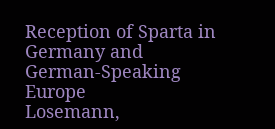Reception of Sparta in Germany and German‐Speaking Europe
Losemann,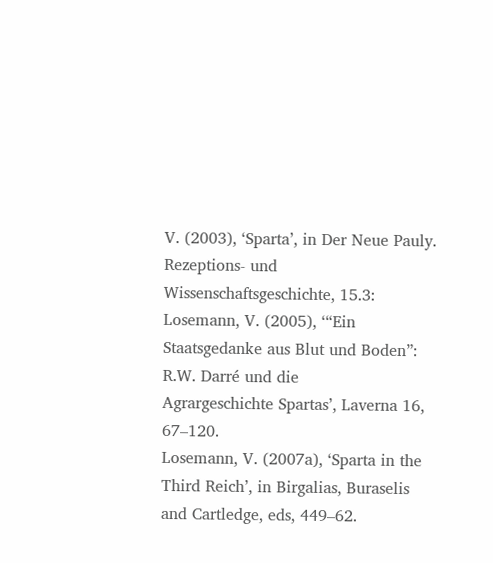V. (2003), ‘Sparta’, in Der Neue Pauly. Rezeptions‐ und Wissenschaftsgeschichte, 15.3:
Losemann, V. (2005), ‘“Ein Staatsgedanke aus Blut und Boden”: R.W. Darré und die
Agrargeschichte Spartas’, Laverna 16, 67–120.
Losemann, V. (2007a), ‘Sparta in the Third Reich’, in Birgalias, Buraselis and Cartledge, eds, 449–62.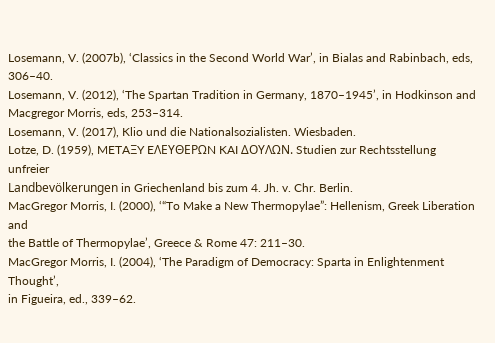Losemann, V. (2007b), ‘Classics in the Second World War’, in Bialas and Rabinbach, eds, 306–40.
Losemann, V. (2012), ‘The Spartan Tradition in Germany, 1870–1945’, in Hodkinson and
Macgregor Morris, eds, 253–314.
Losemann, V. (2017), Klio und die Nationalsozialisten. Wiesbaden.
Lotze, D. (1959), METAΞY EΛEYΘEPΩN KAI ΔOYΛΩN. Studien zur Rechtsstellung unfreier
Landbevölkerungen in Griechenland bis zum 4. Jh. v. Chr. Berlin.
MacGregor Morris, I. (2000), ‘“To Make a New Thermopylae”: Hellenism, Greek Liberation and
the Battle of Thermopylae’, Greece & Rome 47: 211–30.
MacGregor Morris, I. (2004), ‘The Paradigm of Democracy: Sparta in Enlightenment Thought’,
in Figueira, ed., 339–62.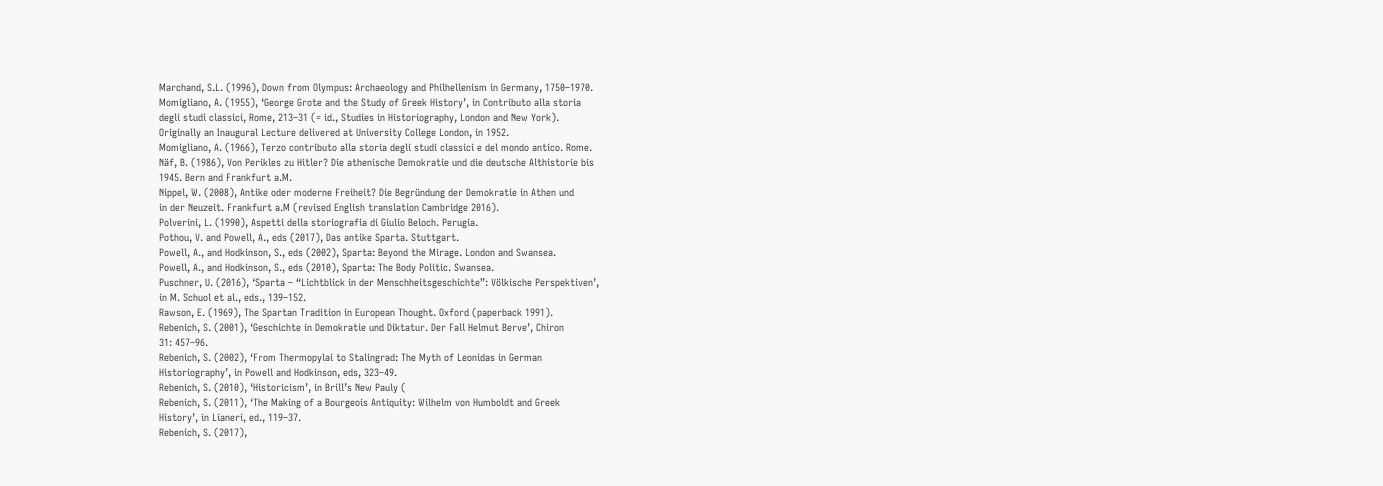Marchand, S.L. (1996), Down from Olympus: Archaeology and Philhellenism in Germany, 1750–1970.
Momigliano, A. (1955), ‘George Grote and the Study of Greek History’, in Contributo alla storia
degli studi classici, Rome, 213–31 (= id., Studies in Historiography, London and New York).
Originally an Inaugural Lecture delivered at University College London, in 1952.
Momigliano, A. (1966), Terzo contributo alla storia degli studi classici e del mondo antico. Rome.
Näf, B. (1986), Von Perikles zu Hitler? Die athenische Demokratie und die deutsche Althistorie bis
1945. Bern and Frankfurt a.M.
Nippel, W. (2008), Antike oder moderne Freiheit? Die Begründung der Demokratie in Athen und
in der Neuzeit. Frankfurt a.M (revised English translation Cambridge 2016).
Polverini, L. (1990), Aspetti della storiografia di Giulio Beloch. Perugia.
Pothou, V. and Powell, A., eds (2017), Das antike Sparta. Stuttgart.
Powell, A., and Hodkinson, S., eds (2002), Sparta: Beyond the Mirage. London and Swansea.
Powell, A., and Hodkinson, S., eds (2010), Sparta: The Body Politic. Swansea.
Puschner, U. (2016), ‘Sparta – “Lichtblick in der Menschheitsgeschichte”: Völkische Perspektiven’,
in M. Schuol et al., eds., 139–152.
Rawson, E. (1969), The Spartan Tradition in European Thought. Oxford (paperback 1991).
Rebenich, S. (2001), ‘Geschichte in Demokratie und Diktatur. Der Fall Helmut Berve’, Chiron
31: 457–96.
Rebenich, S. (2002), ‘From Thermopylai to Stalingrad: The Myth of Leonidas in German
Historiography’, in Powell and Hodkinson, eds, 323–49.
Rebenich, S. (2010), ‘Historicism’, in Brill’s New Pauly (
Rebenich, S. (2011), ‘The Making of a Bourgeois Antiquity: Wilhelm von Humboldt and Greek
History’, in Lianeri, ed., 119–37.
Rebenich, S. (2017),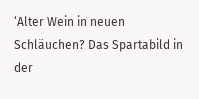‘Alter Wein in neuen Schläuchen? Das Spartabild in der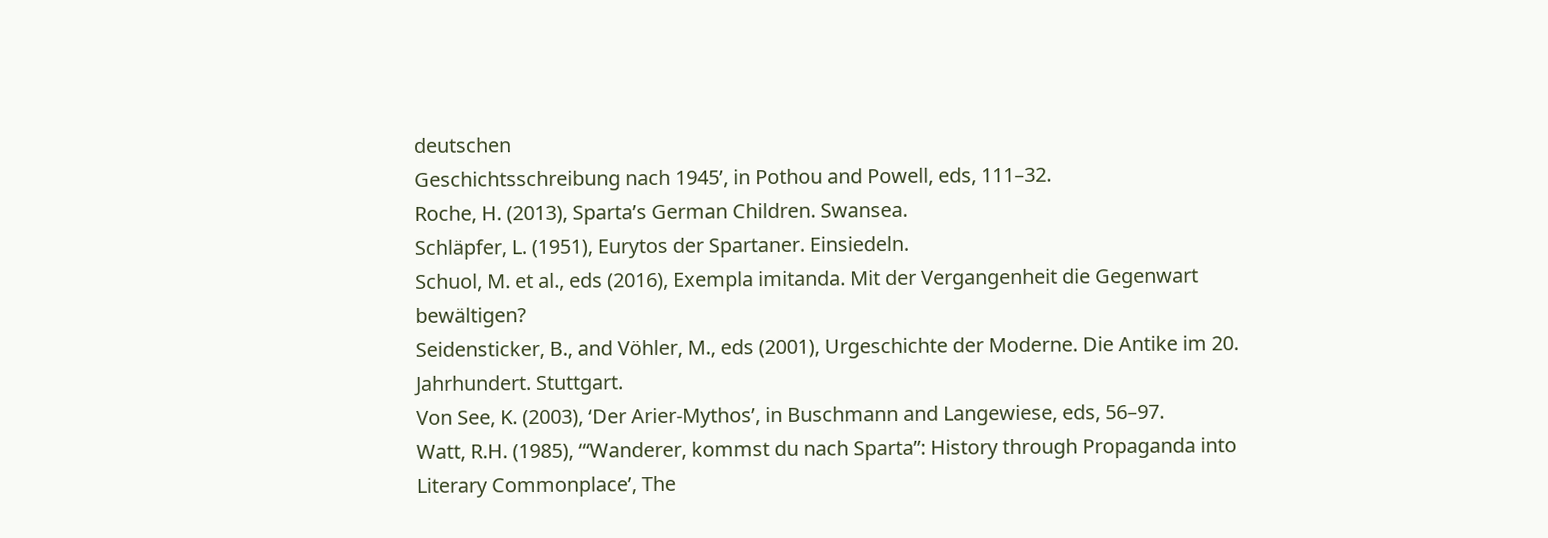deutschen
Geschichtsschreibung nach 1945’, in Pothou and Powell, eds, 111–32.
Roche, H. (2013), Sparta’s German Children. Swansea.
Schläpfer, L. (1951), Eurytos der Spartaner. Einsiedeln.
Schuol, M. et al., eds (2016), Exempla imitanda. Mit der Vergangenheit die Gegenwart bewältigen?
Seidensticker, B., and Vöhler, M., eds (2001), Urgeschichte der Moderne. Die Antike im 20.
Jahrhundert. Stuttgart.
Von See, K. (2003), ‘Der Arier‐Mythos’, in Buschmann and Langewiese, eds, 56–97.
Watt, R.H. (1985), ‘“Wanderer, kommst du nach Sparta”: History through Propaganda into
Literary Commonplace’, The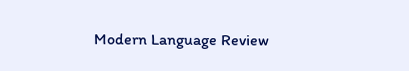Modern Language Review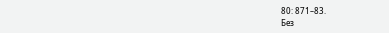80: 871–83.
Без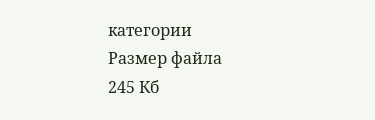категории
Размер файла
245 Кб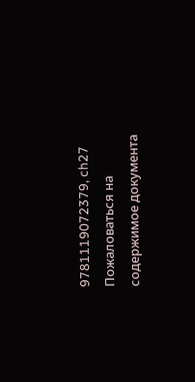9781119072379, ch27
Пожаловаться на содержимое документа